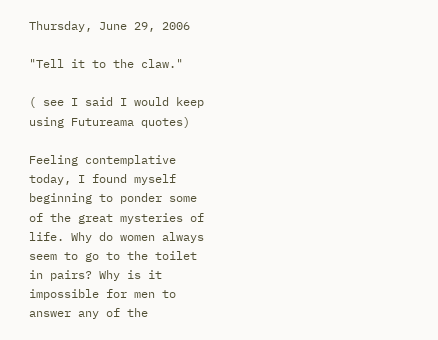Thursday, June 29, 2006

"Tell it to the claw."

( see I said I would keep using Futureama quotes)

Feeling contemplative today, I found myself beginning to ponder some of the great mysteries of life. Why do women always seem to go to the toilet in pairs? Why is it impossible for men to answer any of the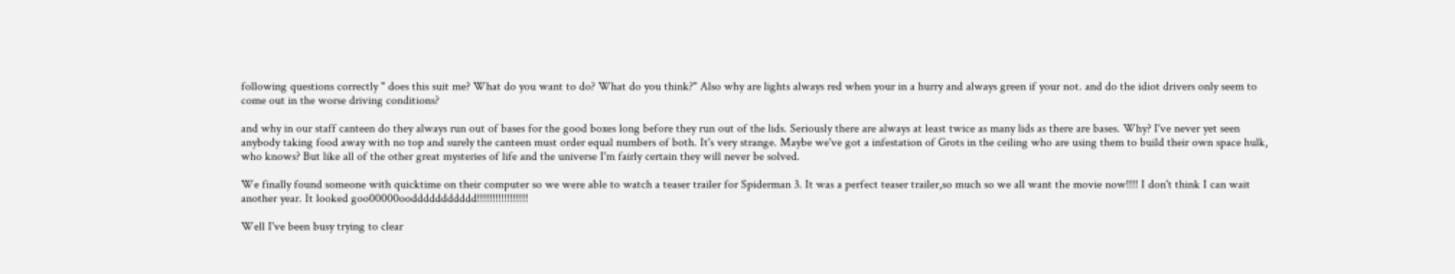following questions correctly " does this suit me? What do you want to do? What do you think?" Also why are lights always red when your in a hurry and always green if your not. and do the idiot drivers only seem to come out in the worse driving conditions?

and why in our staff canteen do they always run out of bases for the good boxes long before they run out of the lids. Seriously there are always at least twice as many lids as there are bases. Why? I've never yet seen anybody taking food away with no top and surely the canteen must order equal numbers of both. It's very strange. Maybe we've got a infestation of Grots in the ceiling who are using them to build their own space hulk, who knows? But like all of the other great mysteries of life and the universe I'm fairly certain they will never be solved.

We finally found someone with quicktime on their computer so we were able to watch a teaser trailer for Spiderman 3. It was a perfect teaser trailer,so much so we all want the movie now!!!! I don't think I can wait another year. It looked goo00000ooddddddddddd!!!!!!!!!!!!!!!!!

Well I've been busy trying to clear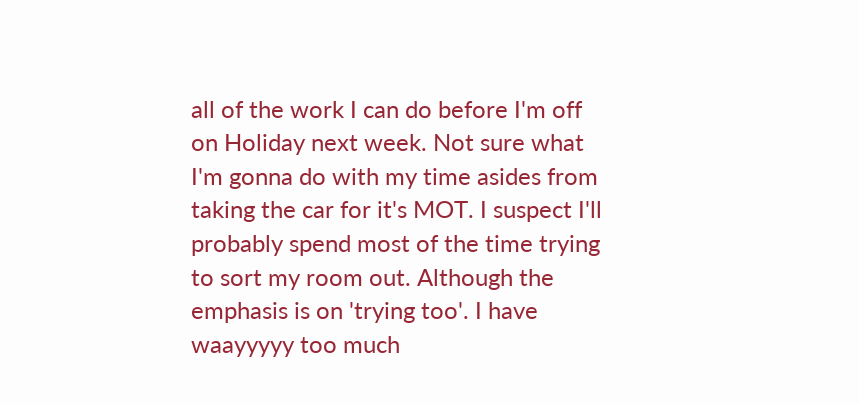all of the work I can do before I'm off on Holiday next week. Not sure what I'm gonna do with my time asides from taking the car for it's MOT. I suspect I'll probably spend most of the time trying to sort my room out. Although the emphasis is on 'trying too'. I have waayyyyy too much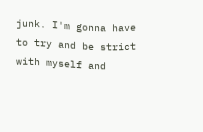junk. I'm gonna have to try and be strict with myself and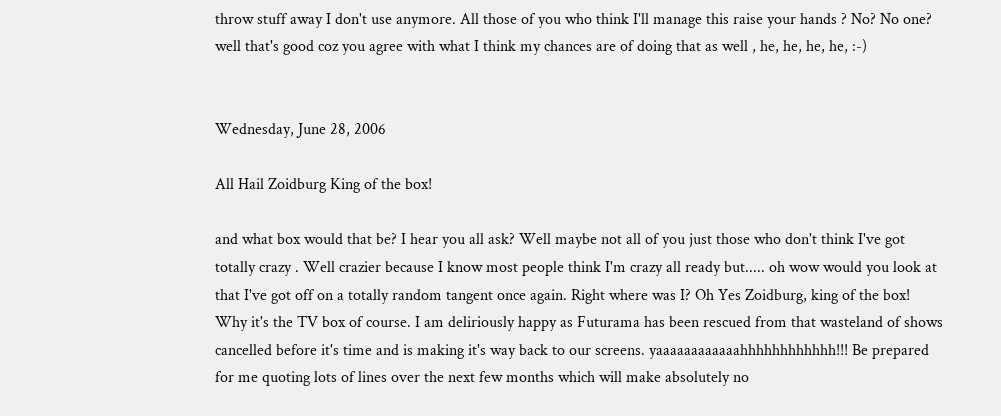throw stuff away I don't use anymore. All those of you who think I'll manage this raise your hands ? No? No one? well that's good coz you agree with what I think my chances are of doing that as well , he, he, he, he, :-)


Wednesday, June 28, 2006

All Hail Zoidburg King of the box!

and what box would that be? I hear you all ask? Well maybe not all of you just those who don't think I've got totally crazy . Well crazier because I know most people think I'm crazy all ready but..... oh wow would you look at that I've got off on a totally random tangent once again. Right where was I? Oh Yes Zoidburg, king of the box! Why it's the TV box of course. I am deliriously happy as Futurama has been rescued from that wasteland of shows cancelled before it's time and is making it's way back to our screens. yaaaaaaaaaaaahhhhhhhhhhhh!!! Be prepared for me quoting lots of lines over the next few months which will make absolutely no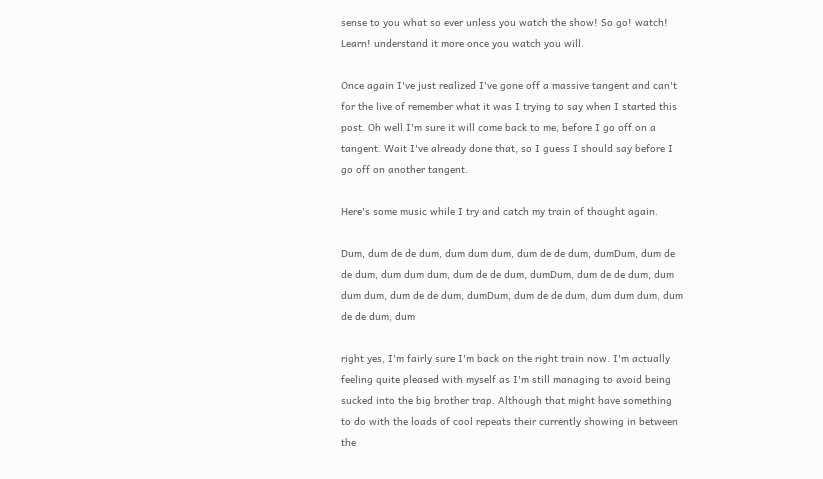sense to you what so ever unless you watch the show! So go! watch! Learn! understand it more once you watch you will.

Once again I've just realized I've gone off a massive tangent and can't for the live of remember what it was I trying to say when I started this post. Oh well I'm sure it will come back to me, before I go off on a tangent. Wait I've already done that, so I guess I should say before I go off on another tangent.

Here's some music while I try and catch my train of thought again.

Dum, dum de de dum, dum dum dum, dum de de dum, dumDum, dum de de dum, dum dum dum, dum de de dum, dumDum, dum de de dum, dum dum dum, dum de de dum, dumDum, dum de de dum, dum dum dum, dum de de dum, dum

right yes, I'm fairly sure I'm back on the right train now. I'm actually feeling quite pleased with myself as I'm still managing to avoid being sucked into the big brother trap. Although that might have something to do with the loads of cool repeats their currently showing in between the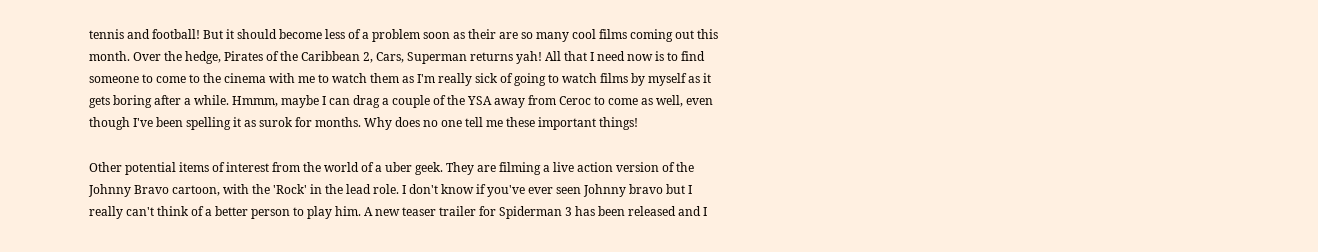tennis and football! But it should become less of a problem soon as their are so many cool films coming out this month. Over the hedge, Pirates of the Caribbean 2, Cars, Superman returns yah! All that I need now is to find someone to come to the cinema with me to watch them as I'm really sick of going to watch films by myself as it gets boring after a while. Hmmm, maybe I can drag a couple of the YSA away from Ceroc to come as well, even though I've been spelling it as surok for months. Why does no one tell me these important things!

Other potential items of interest from the world of a uber geek. They are filming a live action version of the Johnny Bravo cartoon, with the 'Rock' in the lead role. I don't know if you've ever seen Johnny bravo but I really can't think of a better person to play him. A new teaser trailer for Spiderman 3 has been released and I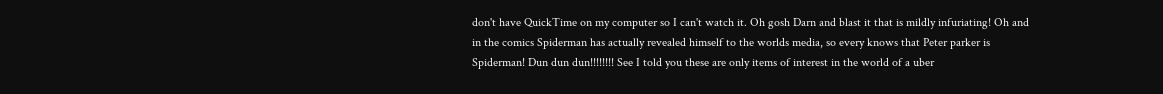don't have QuickTime on my computer so I can't watch it. Oh gosh Darn and blast it that is mildly infuriating! Oh and in the comics Spiderman has actually revealed himself to the worlds media, so every knows that Peter parker is Spiderman! Dun dun dun!!!!!!!! See I told you these are only items of interest in the world of a uber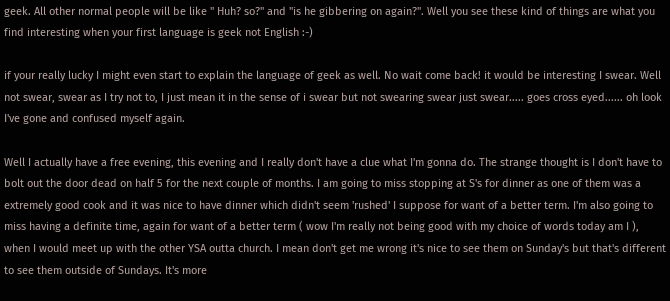geek. All other normal people will be like " Huh? so?" and "is he gibbering on again?". Well you see these kind of things are what you find interesting when your first language is geek not English :-)

if your really lucky I might even start to explain the language of geek as well. No wait come back! it would be interesting I swear. Well not swear, swear as I try not to, I just mean it in the sense of i swear but not swearing swear just swear..... goes cross eyed...... oh look I've gone and confused myself again.

Well I actually have a free evening, this evening and I really don't have a clue what I'm gonna do. The strange thought is I don't have to bolt out the door dead on half 5 for the next couple of months. I am going to miss stopping at S's for dinner as one of them was a extremely good cook and it was nice to have dinner which didn't seem 'rushed' I suppose for want of a better term. I'm also going to miss having a definite time, again for want of a better term ( wow I'm really not being good with my choice of words today am I ), when I would meet up with the other YSA outta church. I mean don't get me wrong it's nice to see them on Sunday's but that's different to see them outside of Sundays. It's more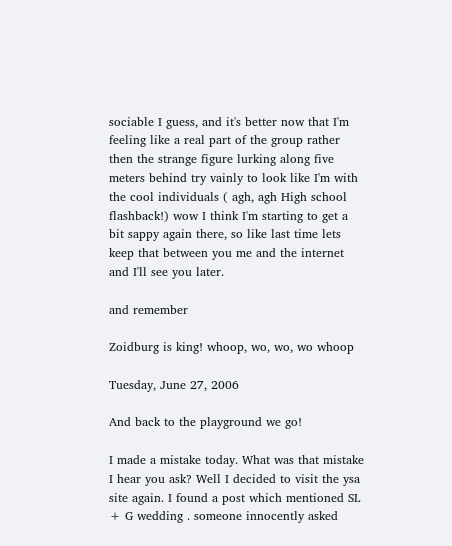sociable I guess, and it's better now that I'm feeling like a real part of the group rather then the strange figure lurking along five meters behind try vainly to look like I'm with the cool individuals ( agh, agh High school flashback!) wow I think I'm starting to get a bit sappy again there, so like last time lets keep that between you me and the internet and I'll see you later.

and remember

Zoidburg is king! whoop, wo, wo, wo whoop

Tuesday, June 27, 2006

And back to the playground we go!

I made a mistake today. What was that mistake I hear you ask? Well I decided to visit the ysa site again. I found a post which mentioned SL + G wedding . someone innocently asked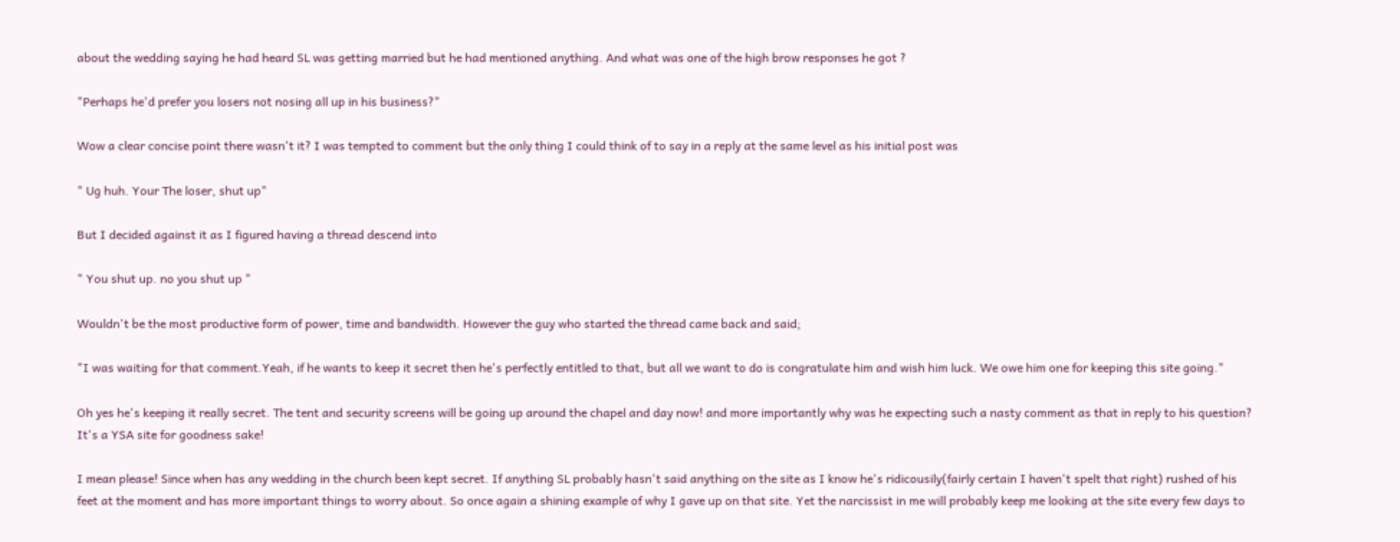about the wedding saying he had heard SL was getting married but he had mentioned anything. And what was one of the high brow responses he got ?

"Perhaps he'd prefer you losers not nosing all up in his business?"

Wow a clear concise point there wasn't it? I was tempted to comment but the only thing I could think of to say in a reply at the same level as his initial post was

" Ug huh. Your The loser, shut up"

But I decided against it as I figured having a thread descend into

" You shut up. no you shut up "

Wouldn't be the most productive form of power, time and bandwidth. However the guy who started the thread came back and said;

"I was waiting for that comment.Yeah, if he wants to keep it secret then he's perfectly entitled to that, but all we want to do is congratulate him and wish him luck. We owe him one for keeping this site going."

Oh yes he's keeping it really secret. The tent and security screens will be going up around the chapel and day now! and more importantly why was he expecting such a nasty comment as that in reply to his question? It's a YSA site for goodness sake!

I mean please! Since when has any wedding in the church been kept secret. If anything SL probably hasn't said anything on the site as I know he's ridicousily(fairly certain I haven't spelt that right) rushed of his feet at the moment and has more important things to worry about. So once again a shining example of why I gave up on that site. Yet the narcissist in me will probably keep me looking at the site every few days to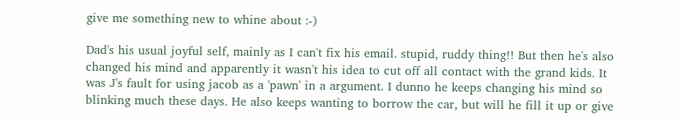give me something new to whine about :-)

Dad's his usual joyful self, mainly as I can't fix his email. stupid, ruddy thing!! But then he's also changed his mind and apparently it wasn't his idea to cut off all contact with the grand kids. It was J's fault for using jacob as a 'pawn' in a argument. I dunno he keeps changing his mind so blinking much these days. He also keeps wanting to borrow the car, but will he fill it up or give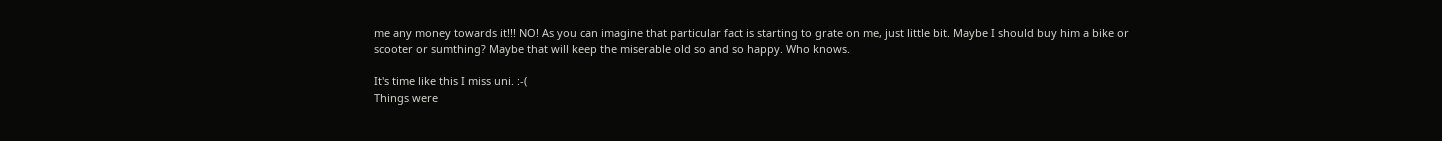me any money towards it!!! NO! As you can imagine that particular fact is starting to grate on me, just little bit. Maybe I should buy him a bike or scooter or sumthing? Maybe that will keep the miserable old so and so happy. Who knows.

It's time like this I miss uni. :-(
Things were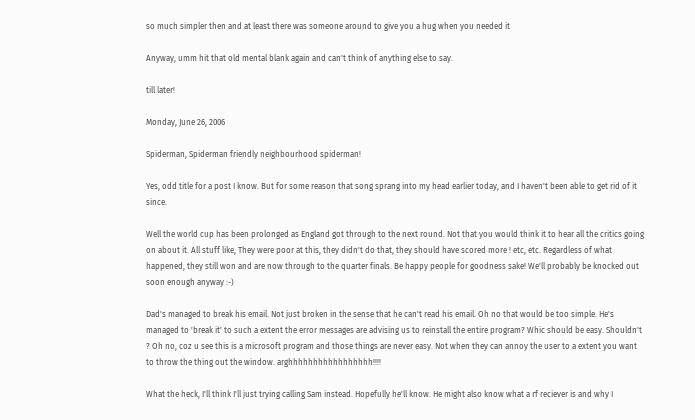so much simpler then and at least there was someone around to give you a hug when you needed it

Anyway, umm hit that old mental blank again and can't think of anything else to say.

till later!

Monday, June 26, 2006

Spiderman, Spiderman friendly neighbourhood spiderman!

Yes, odd title for a post I know. But for some reason that song sprang into my head earlier today, and I haven't been able to get rid of it since.

Well the world cup has been prolonged as England got through to the next round. Not that you would think it to hear all the critics going on about it. All stuff like, They were poor at this, they didn't do that, they should have scored more ! etc, etc. Regardless of what happened, they still won and are now through to the quarter finals. Be happy people for goodness sake! We'll probably be knocked out soon enough anyway :-)

Dad's managed to break his email. Not just broken in the sense that he can't read his email. Oh no that would be too simple. He's managed to 'break it' to such a extent the error messages are advising us to reinstall the entire program? Whic should be easy. Shouldn't ? Oh no, coz u see this is a microsoft program and those things are never easy. Not when they can annoy the user to a extent you want to throw the thing out the window. arghhhhhhhhhhhhhhhhh!!!!

What the heck, I'll think I'll just trying calling Sam instead. Hopefully he'll know. He might also know what a rf reciever is and why I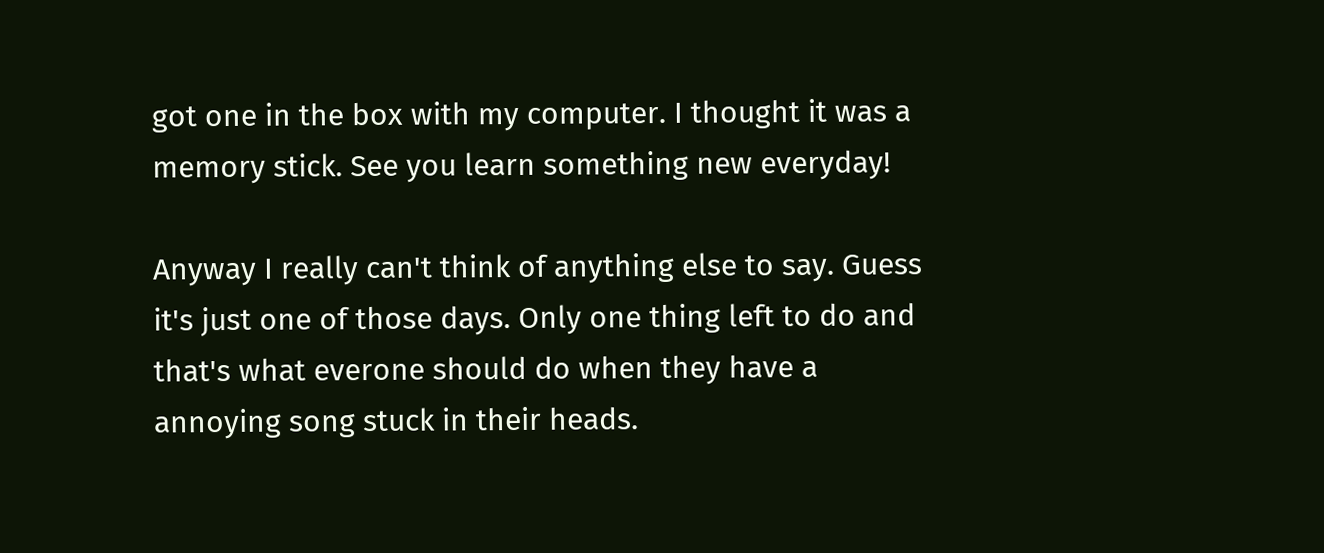got one in the box with my computer. I thought it was a memory stick. See you learn something new everyday!

Anyway I really can't think of anything else to say. Guess it's just one of those days. Only one thing left to do and that's what everone should do when they have a annoying song stuck in their heads.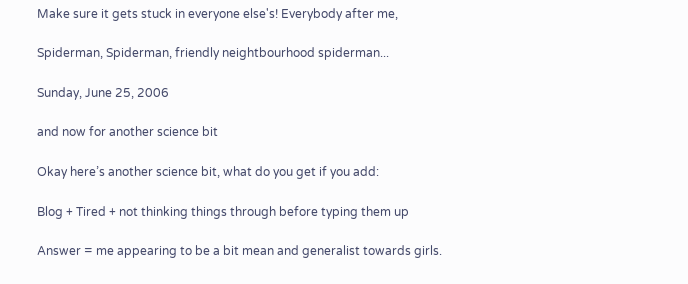Make sure it gets stuck in everyone else's! Everybody after me,

Spiderman, Spiderman, friendly neightbourhood spiderman...

Sunday, June 25, 2006

and now for another science bit

Okay here’s another science bit, what do you get if you add:

Blog + Tired + not thinking things through before typing them up

Answer = me appearing to be a bit mean and generalist towards girls.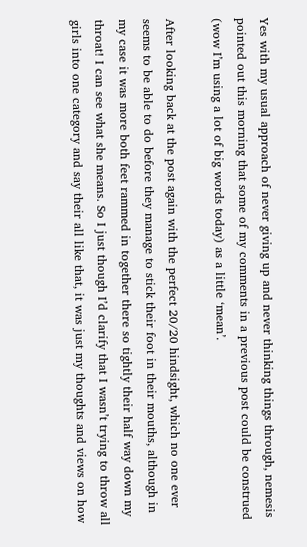Yes with my usual approach of never giving up and never thinking things through, nemesis pointed out this morning that some of my comments in a previous post could be construed (wow I’m using a lot of big words today) as a little ‘mean’.

After looking back at the post again with the perfect 20/20 hindsight, which no one ever seems to be able to do before they manage to stick their foot in their mouths, although in my case it was more both feet rammed in together there so tightly their half way down my throat! I can see what she means. So I just though I’d clarify that I wasn’t trying to throw all girls into one category and say their all like that, it was just my thoughts and views on how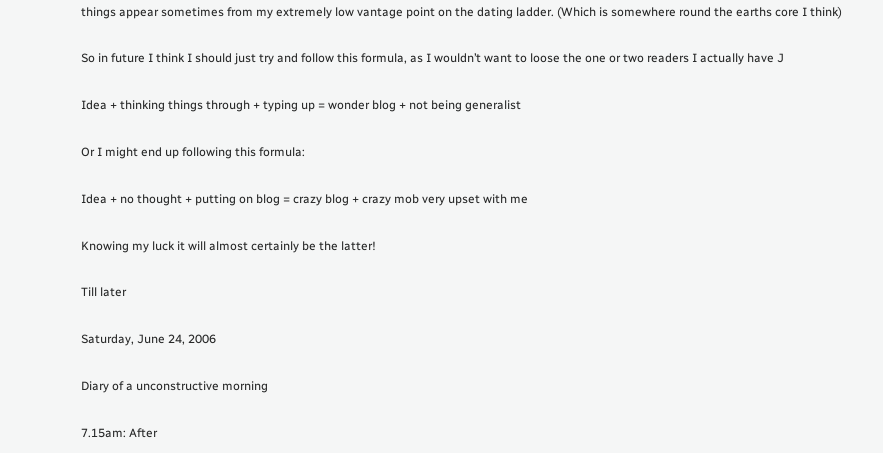things appear sometimes from my extremely low vantage point on the dating ladder. (Which is somewhere round the earths core I think)

So in future I think I should just try and follow this formula, as I wouldn’t want to loose the one or two readers I actually have J

Idea + thinking things through + typing up = wonder blog + not being generalist

Or I might end up following this formula:

Idea + no thought + putting on blog = crazy blog + crazy mob very upset with me

Knowing my luck it will almost certainly be the latter!

Till later

Saturday, June 24, 2006

Diary of a unconstructive morning

7.15am: After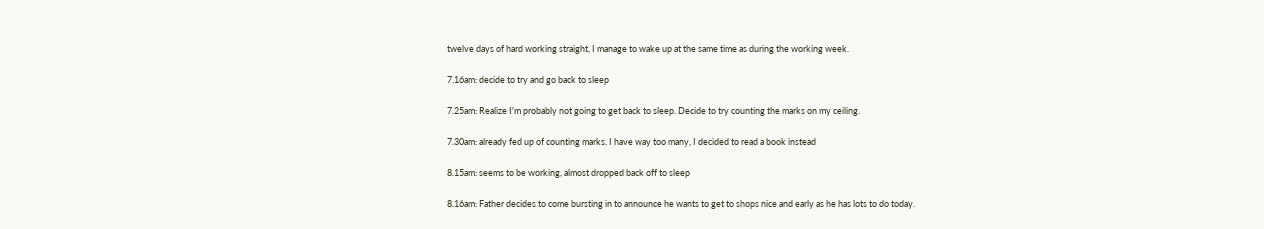twelve days of hard working straight, I manage to wake up at the same time as during the working week.

7.16am: decide to try and go back to sleep

7.25am: Realize I'm probably not going to get back to sleep. Decide to try counting the marks on my ceiling.

7.30am: already fed up of counting marks. I have way too many, I decided to read a book instead

8.15am: seems to be working, almost dropped back off to sleep

8.16am: Father decides to come bursting in to announce he wants to get to shops nice and early as he has lots to do today.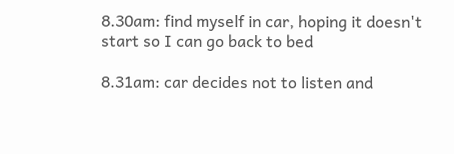8.30am: find myself in car, hoping it doesn't start so I can go back to bed

8.31am: car decides not to listen and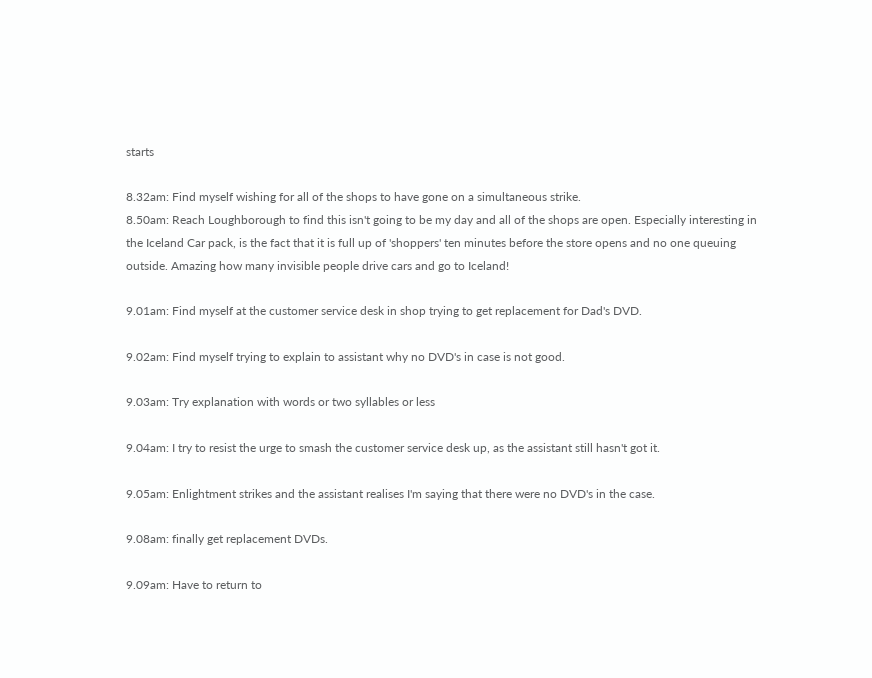starts

8.32am: Find myself wishing for all of the shops to have gone on a simultaneous strike.
8.50am: Reach Loughborough to find this isn't going to be my day and all of the shops are open. Especially interesting in the Iceland Car pack, is the fact that it is full up of 'shoppers' ten minutes before the store opens and no one queuing outside. Amazing how many invisible people drive cars and go to Iceland!

9.01am: Find myself at the customer service desk in shop trying to get replacement for Dad's DVD.

9.02am: Find myself trying to explain to assistant why no DVD's in case is not good.

9.03am: Try explanation with words or two syllables or less

9.04am: I try to resist the urge to smash the customer service desk up, as the assistant still hasn't got it.

9.05am: Enlightment strikes and the assistant realises I'm saying that there were no DVD's in the case.

9.08am: finally get replacement DVDs.

9.09am: Have to return to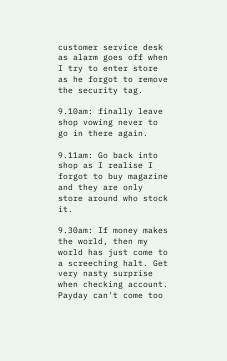customer service desk as alarm goes off when I try to enter store as he forgot to remove the security tag.

9.10am: finally leave shop vowing never to go in there again.

9.11am: Go back into shop as I realise I forgot to buy magazine and they are only store around who stock it.

9.30am: If money makes the world, then my world has just come to a screeching halt. Get very nasty surprise when checking account. Payday can't come too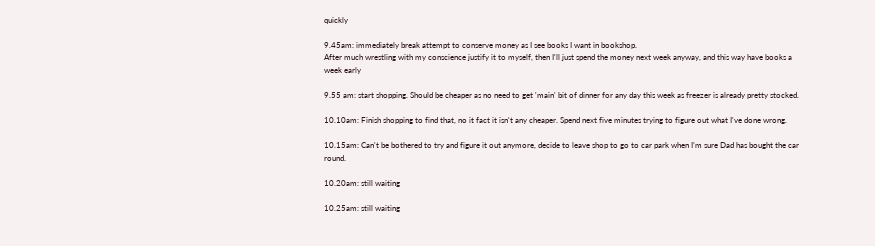quickly

9.45am: immediately break attempt to conserve money as I see books I want in bookshop.
After much wrestling with my conscience justify it to myself, then I'll just spend the money next week anyway, and this way have books a week early

9.55 am: start shopping. Should be cheaper as no need to get 'main' bit of dinner for any day this week as freezer is already pretty stocked.

10.10am: Finish shopping to find that, no it fact it isn't any cheaper. Spend next five minutes trying to figure out what I've done wrong.

10.15am: Can't be bothered to try and figure it out anymore, decide to leave shop to go to car park when I’m sure Dad has bought the car round.

10.20am: still waiting

10.25am: still waiting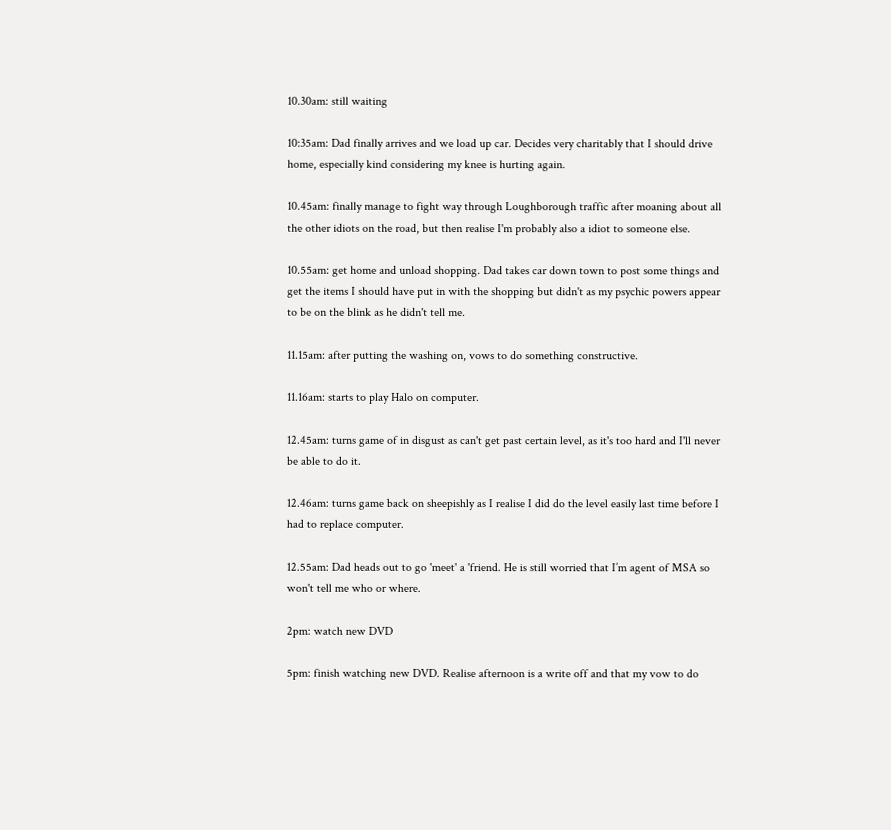10.30am: still waiting

10:35am: Dad finally arrives and we load up car. Decides very charitably that I should drive home, especially kind considering my knee is hurting again.

10.45am: finally manage to fight way through Loughborough traffic after moaning about all the other idiots on the road, but then realise I'm probably also a idiot to someone else.

10.55am: get home and unload shopping. Dad takes car down town to post some things and get the items I should have put in with the shopping but didn't as my psychic powers appear to be on the blink as he didn't tell me.

11.15am: after putting the washing on, vows to do something constructive.

11.16am: starts to play Halo on computer.

12.45am: turns game of in disgust as can't get past certain level, as it's too hard and I'll never be able to do it.

12.46am: turns game back on sheepishly as I realise I did do the level easily last time before I had to replace computer.

12.55am: Dad heads out to go 'meet' a 'friend. He is still worried that I’m agent of MSA so won't tell me who or where.

2pm: watch new DVD

5pm: finish watching new DVD. Realise afternoon is a write off and that my vow to do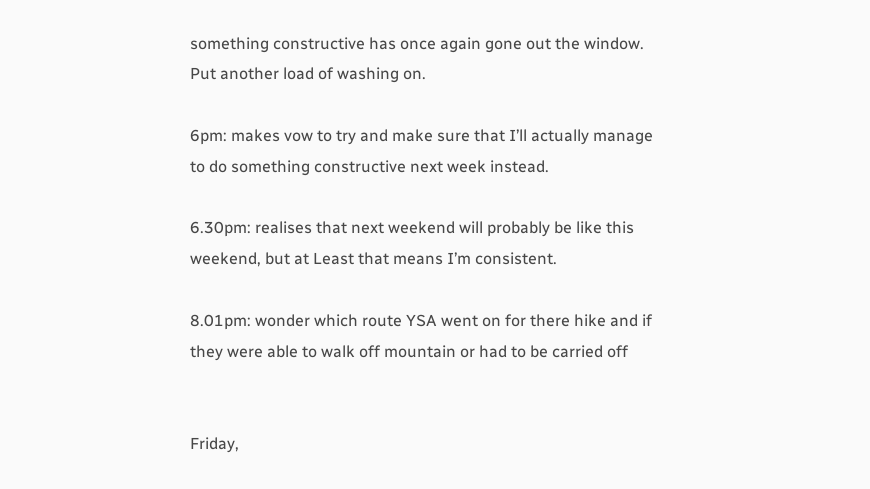something constructive has once again gone out the window. Put another load of washing on.

6pm: makes vow to try and make sure that I’ll actually manage to do something constructive next week instead.

6.30pm: realises that next weekend will probably be like this weekend, but at Least that means I’m consistent.

8.01pm: wonder which route YSA went on for there hike and if they were able to walk off mountain or had to be carried off


Friday,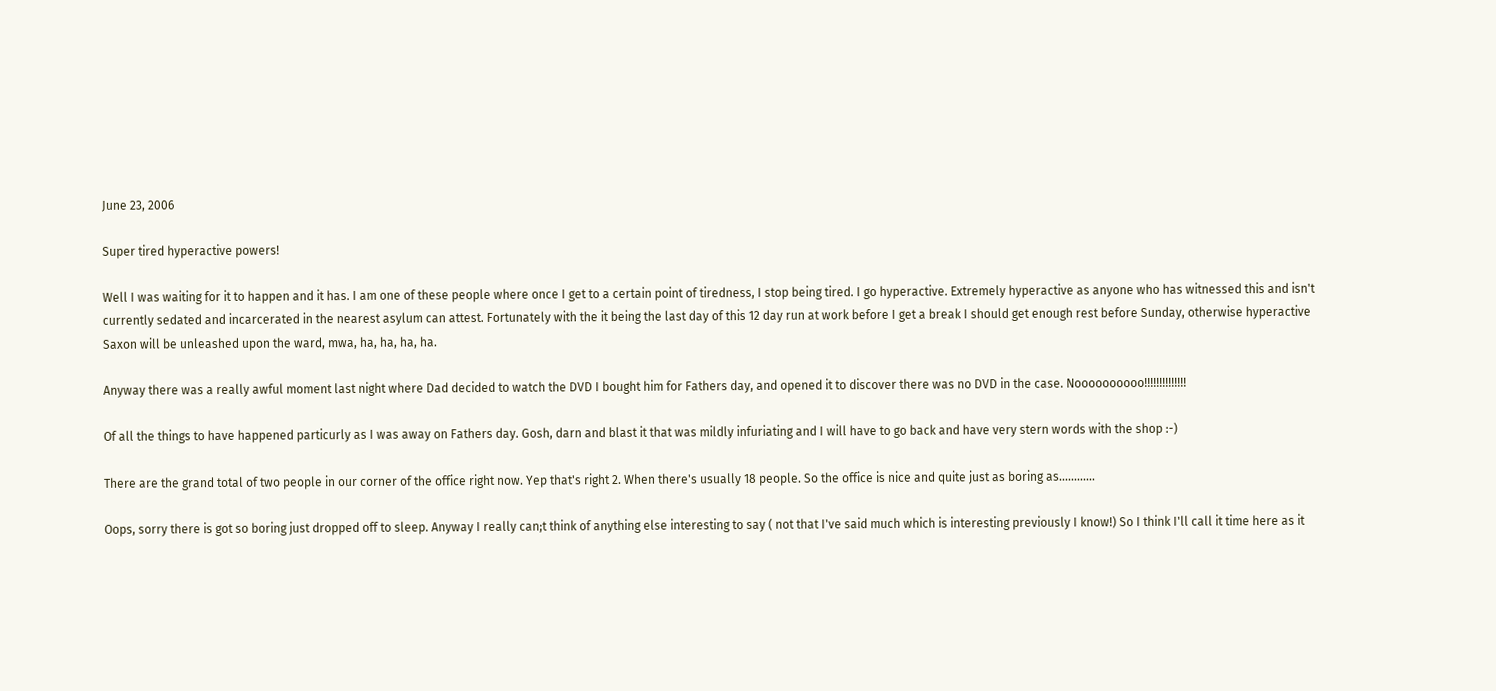June 23, 2006

Super tired hyperactive powers!

Well I was waiting for it to happen and it has. I am one of these people where once I get to a certain point of tiredness, I stop being tired. I go hyperactive. Extremely hyperactive as anyone who has witnessed this and isn't currently sedated and incarcerated in the nearest asylum can attest. Fortunately with the it being the last day of this 12 day run at work before I get a break I should get enough rest before Sunday, otherwise hyperactive Saxon will be unleashed upon the ward, mwa, ha, ha, ha, ha.

Anyway there was a really awful moment last night where Dad decided to watch the DVD I bought him for Fathers day, and opened it to discover there was no DVD in the case. Noooooooooo!!!!!!!!!!!!!!

Of all the things to have happened particurly as I was away on Fathers day. Gosh, darn and blast it that was mildly infuriating and I will have to go back and have very stern words with the shop :-)

There are the grand total of two people in our corner of the office right now. Yep that's right 2. When there's usually 18 people. So the office is nice and quite just as boring as............

Oops, sorry there is got so boring just dropped off to sleep. Anyway I really can;t think of anything else interesting to say ( not that I've said much which is interesting previously I know!) So I think I'll call it time here as it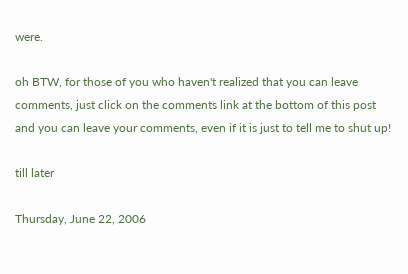were.

oh BTW, for those of you who haven't realized that you can leave comments, just click on the comments link at the bottom of this post and you can leave your comments, even if it is just to tell me to shut up!

till later

Thursday, June 22, 2006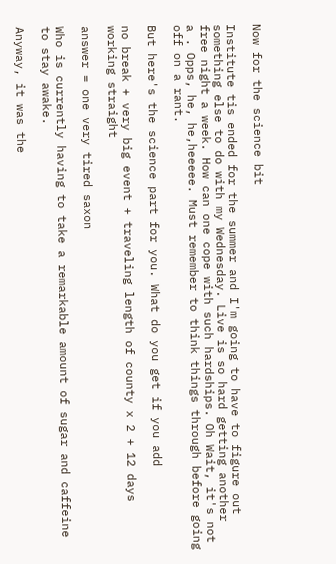Now for the science bit

Institute tis ended for the summer and I'm going to have to figure out something else to do with my Wednesday. Live is so hard getting another free night a week. How can one cope with such hardships. Oh Wait, it's not a . Opps, he, he,heeeee. Must remember to think things through before going off on a rant.

But here's the science part for you. What do you get if you add

no break + very big event + traveling length of county x 2 + 12 days working straight

answer = one very tired saxon

Who is currently having to take a remarkable amount of sugar and caffeine to stay awake.

Anyway, it was the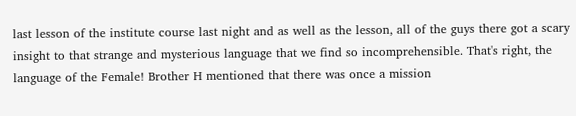last lesson of the institute course last night and as well as the lesson, all of the guys there got a scary insight to that strange and mysterious language that we find so incomprehensible. That's right, the language of the Female! Brother H mentioned that there was once a mission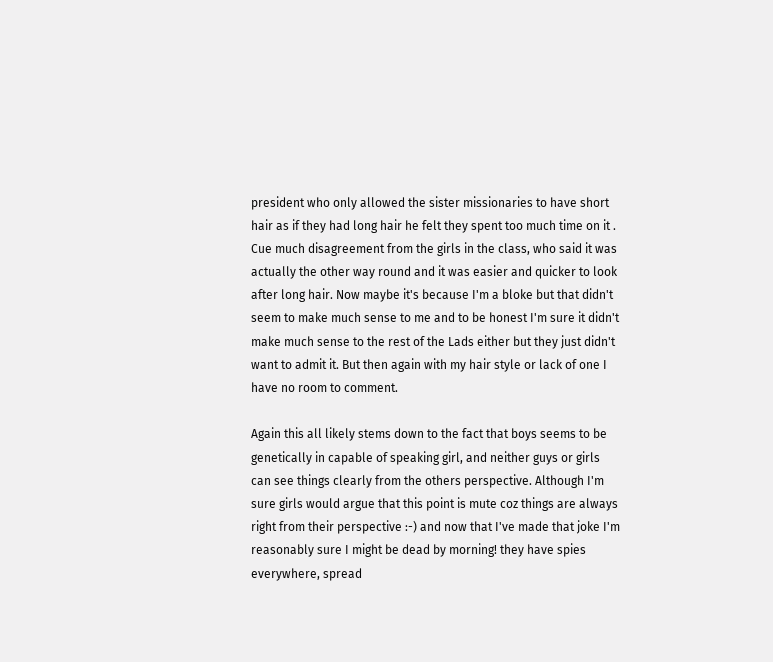president who only allowed the sister missionaries to have short hair as if they had long hair he felt they spent too much time on it . Cue much disagreement from the girls in the class, who said it was actually the other way round and it was easier and quicker to look after long hair. Now maybe it's because I'm a bloke but that didn't seem to make much sense to me and to be honest I'm sure it didn't make much sense to the rest of the Lads either but they just didn't want to admit it. But then again with my hair style or lack of one I have no room to comment.

Again this all likely stems down to the fact that boys seems to be genetically in capable of speaking girl, and neither guys or girls can see things clearly from the others perspective. Although I'm sure girls would argue that this point is mute coz things are always right from their perspective :-) and now that I've made that joke I'm reasonably sure I might be dead by morning! they have spies everywhere, spread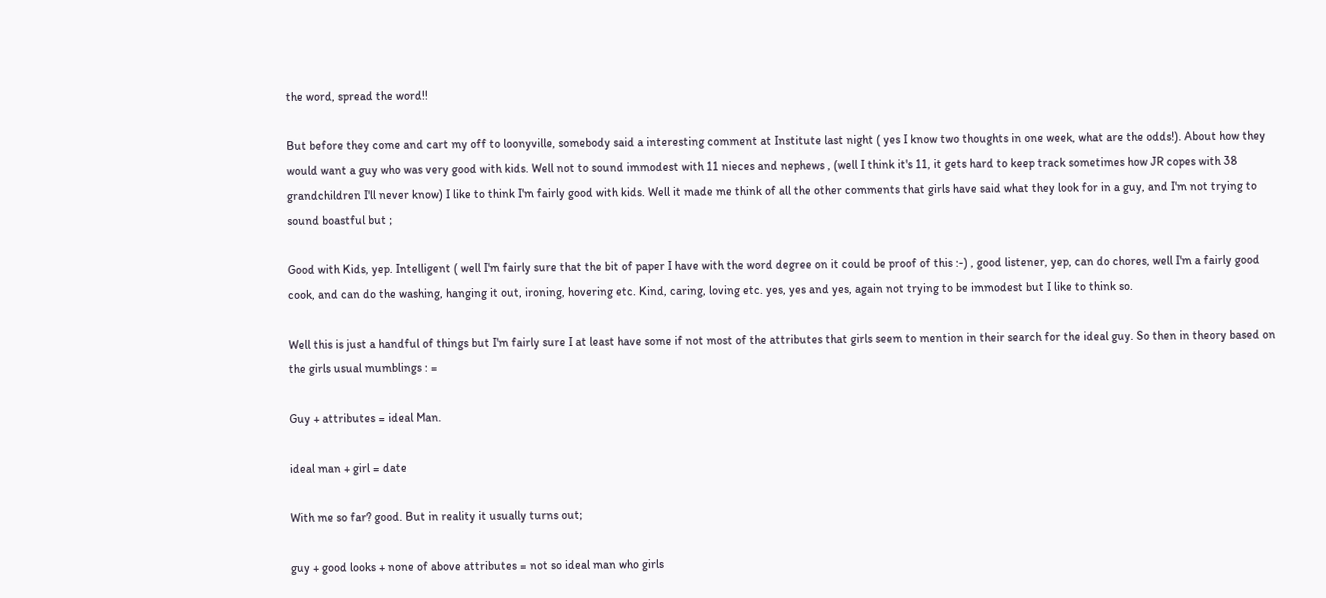the word, spread the word!!

But before they come and cart my off to loonyville, somebody said a interesting comment at Institute last night ( yes I know two thoughts in one week, what are the odds!). About how they would want a guy who was very good with kids. Well not to sound immodest with 11 nieces and nephews , (well I think it's 11, it gets hard to keep track sometimes how JR copes with 38 grandchildren I'll never know) I like to think I'm fairly good with kids. Well it made me think of all the other comments that girls have said what they look for in a guy, and I'm not trying to sound boastful but ;

Good with Kids, yep. Intelligent ( well I'm fairly sure that the bit of paper I have with the word degree on it could be proof of this :-) , good listener, yep, can do chores, well I'm a fairly good cook, and can do the washing, hanging it out, ironing, hovering etc. Kind, caring, loving etc. yes, yes and yes, again not trying to be immodest but I like to think so.

Well this is just a handful of things but I'm fairly sure I at least have some if not most of the attributes that girls seem to mention in their search for the ideal guy. So then in theory based on the girls usual mumblings : =

Guy + attributes = ideal Man.

ideal man + girl = date

With me so far? good. But in reality it usually turns out;

guy + good looks + none of above attributes = not so ideal man who girls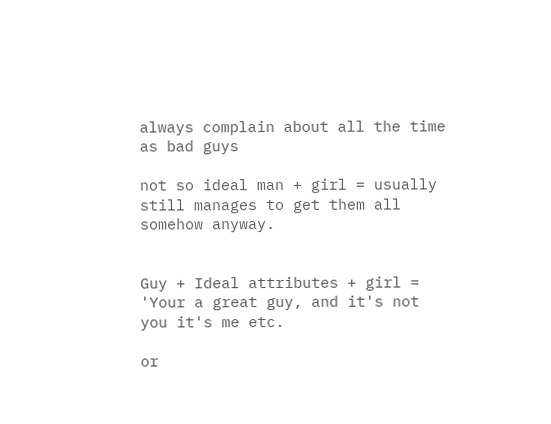always complain about all the time as bad guys

not so ideal man + girl = usually still manages to get them all somehow anyway.


Guy + Ideal attributes + girl = 'Your a great guy, and it's not you it's me etc.

or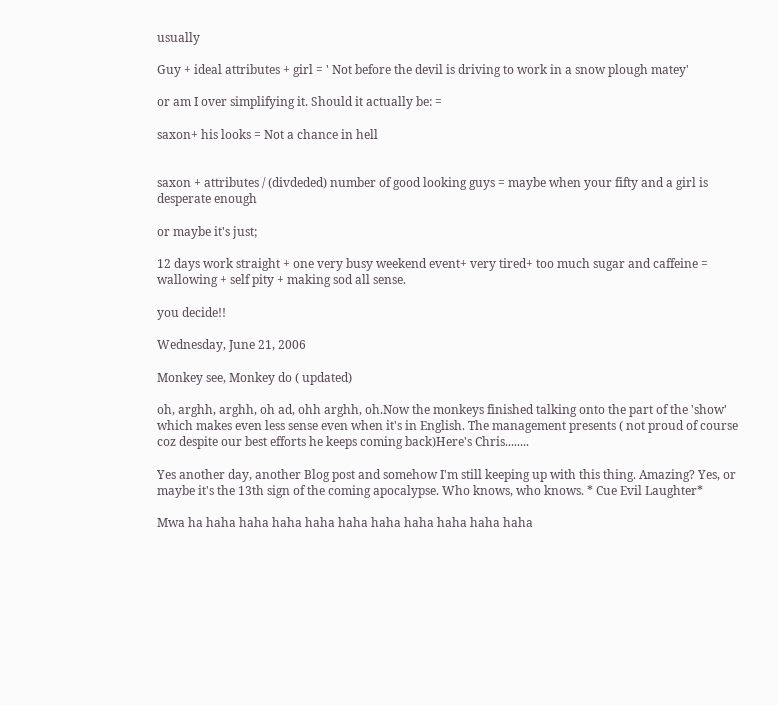usually

Guy + ideal attributes + girl = ' Not before the devil is driving to work in a snow plough matey'

or am I over simplifying it. Should it actually be: =

saxon+ his looks = Not a chance in hell


saxon + attributes / (divdeded) number of good looking guys = maybe when your fifty and a girl is desperate enough

or maybe it's just;

12 days work straight + one very busy weekend event+ very tired+ too much sugar and caffeine = wallowing + self pity + making sod all sense.

you decide!!

Wednesday, June 21, 2006

Monkey see, Monkey do ( updated)

oh, arghh, arghh, oh ad, ohh arghh, oh.Now the monkeys finished talking onto the part of the 'show' which makes even less sense even when it's in English. The management presents ( not proud of course coz despite our best efforts he keeps coming back)Here's Chris........

Yes another day, another Blog post and somehow I'm still keeping up with this thing. Amazing? Yes, or maybe it's the 13th sign of the coming apocalypse. Who knows, who knows. * Cue Evil Laughter*

Mwa ha haha haha haha haha haha haha haha haha haha haha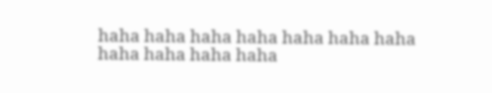haha haha haha haha haha haha haha haha haha haha haha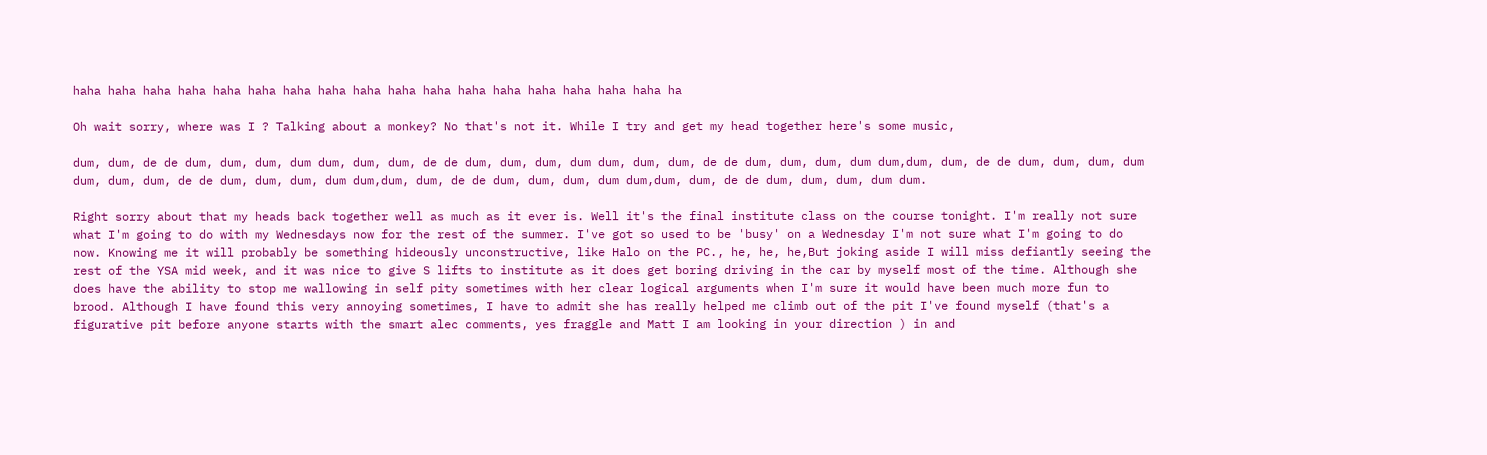haha haha haha haha haha haha haha haha haha haha haha haha haha haha haha haha haha ha

Oh wait sorry, where was I ? Talking about a monkey? No that's not it. While I try and get my head together here's some music,

dum, dum, de de dum, dum, dum, dum dum, dum, dum, de de dum, dum, dum, dum dum, dum, dum, de de dum, dum, dum, dum dum,dum, dum, de de dum, dum, dum, dum dum, dum, dum, de de dum, dum, dum, dum dum,dum, dum, de de dum, dum, dum, dum dum,dum, dum, de de dum, dum, dum, dum dum.

Right sorry about that my heads back together well as much as it ever is. Well it's the final institute class on the course tonight. I'm really not sure what I'm going to do with my Wednesdays now for the rest of the summer. I've got so used to be 'busy' on a Wednesday I'm not sure what I'm going to do now. Knowing me it will probably be something hideously unconstructive, like Halo on the PC., he, he, he,But joking aside I will miss defiantly seeing the rest of the YSA mid week, and it was nice to give S lifts to institute as it does get boring driving in the car by myself most of the time. Although she does have the ability to stop me wallowing in self pity sometimes with her clear logical arguments when I'm sure it would have been much more fun to brood. Although I have found this very annoying sometimes, I have to admit she has really helped me climb out of the pit I've found myself (that's a figurative pit before anyone starts with the smart alec comments, yes fraggle and Matt I am looking in your direction ) in and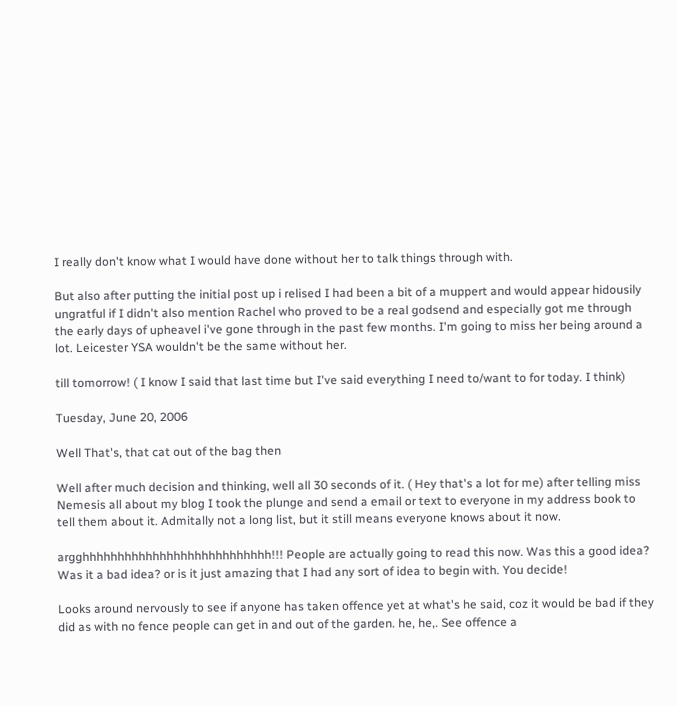I really don't know what I would have done without her to talk things through with.

But also after putting the initial post up i relised I had been a bit of a muppert and would appear hidousily ungratful if I didn't also mention Rachel who proved to be a real godsend and especially got me through the early days of upheavel i've gone through in the past few months. I'm going to miss her being around a lot. Leicester YSA wouldn't be the same without her.

till tomorrow! ( I know I said that last time but I've said everything I need to/want to for today. I think)

Tuesday, June 20, 2006

Well That's, that cat out of the bag then

Well after much decision and thinking, well all 30 seconds of it. ( Hey that's a lot for me) after telling miss Nemesis all about my blog I took the plunge and send a email or text to everyone in my address book to tell them about it. Admitally not a long list, but it still means everyone knows about it now.

argghhhhhhhhhhhhhhhhhhhhhhhhhhh!!! People are actually going to read this now. Was this a good idea? Was it a bad idea? or is it just amazing that I had any sort of idea to begin with. You decide!

Looks around nervously to see if anyone has taken offence yet at what's he said, coz it would be bad if they did as with no fence people can get in and out of the garden. he, he,. See offence a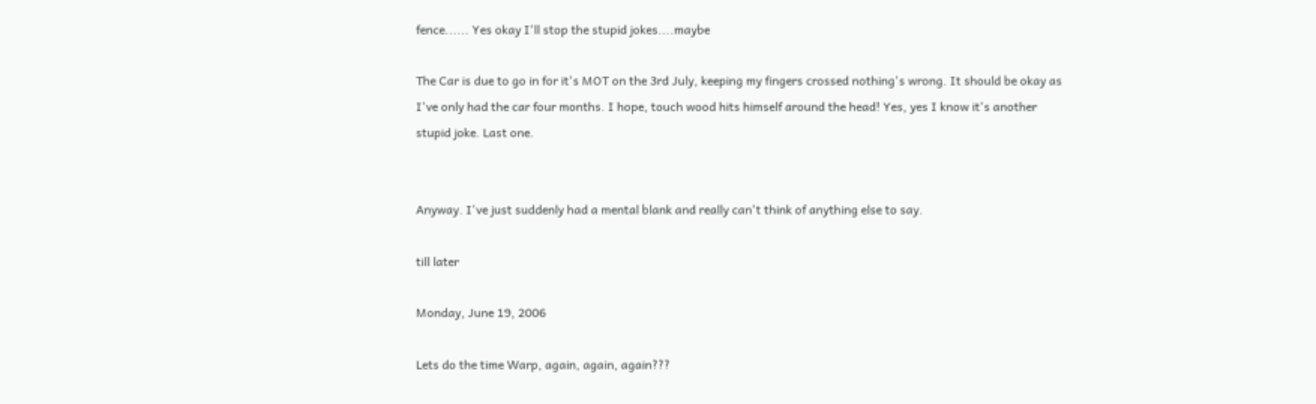fence...... Yes okay I'll stop the stupid jokes....maybe

The Car is due to go in for it's MOT on the 3rd July, keeping my fingers crossed nothing's wrong. It should be okay as I've only had the car four months. I hope, touch wood hits himself around the head! Yes, yes I know it's another stupid joke. Last one.


Anyway. I've just suddenly had a mental blank and really can't think of anything else to say.

till later

Monday, June 19, 2006

Lets do the time Warp, again, again, again???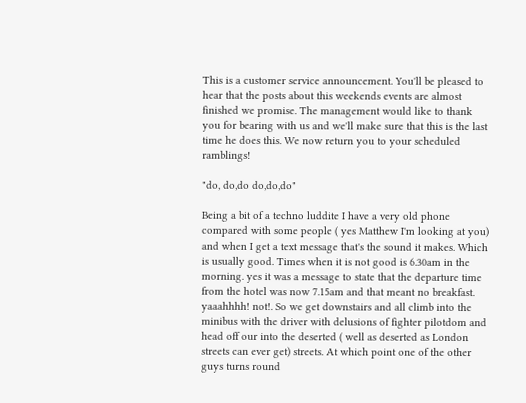This is a customer service announcement. You'll be pleased to hear that the posts about this weekends events are almost finished we promise. The management would like to thank you for bearing with us and we'll make sure that this is the last time he does this. We now return you to your scheduled ramblings!

"do, do,do do,do,do"

Being a bit of a techno luddite I have a very old phone compared with some people ( yes Matthew I'm looking at you) and when I get a text message that's the sound it makes. Which is usually good. Times when it is not good is 6.30am in the morning. yes it was a message to state that the departure time from the hotel was now 7.15am and that meant no breakfast. yaaahhhh! not!. So we get downstairs and all climb into the minibus with the driver with delusions of fighter pilotdom and head off our into the deserted ( well as deserted as London streets can ever get) streets. At which point one of the other guys turns round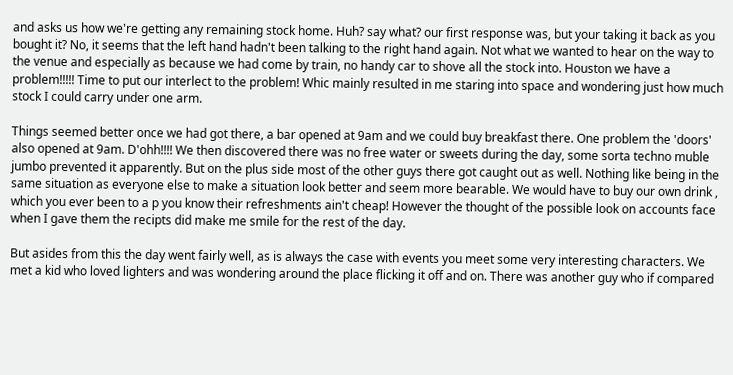and asks us how we're getting any remaining stock home. Huh? say what? our first response was, but your taking it back as you bought it? No, it seems that the left hand hadn't been talking to the right hand again. Not what we wanted to hear on the way to the venue and especially as because we had come by train, no handy car to shove all the stock into. Houston we have a problem!!!!! Time to put our interlect to the problem! Whic mainly resulted in me staring into space and wondering just how much stock I could carry under one arm.

Things seemed better once we had got there, a bar opened at 9am and we could buy breakfast there. One problem the 'doors' also opened at 9am. D'ohh!!!! We then discovered there was no free water or sweets during the day, some sorta techno muble jumbo prevented it apparently. But on the plus side most of the other guys there got caught out as well. Nothing like being in the same situation as everyone else to make a situation look better and seem more bearable. We would have to buy our own drink , which you ever been to a p you know their refreshments ain't cheap! However the thought of the possible look on accounts face when I gave them the recipts did make me smile for the rest of the day.

But asides from this the day went fairly well, as is always the case with events you meet some very interesting characters. We met a kid who loved lighters and was wondering around the place flicking it off and on. There was another guy who if compared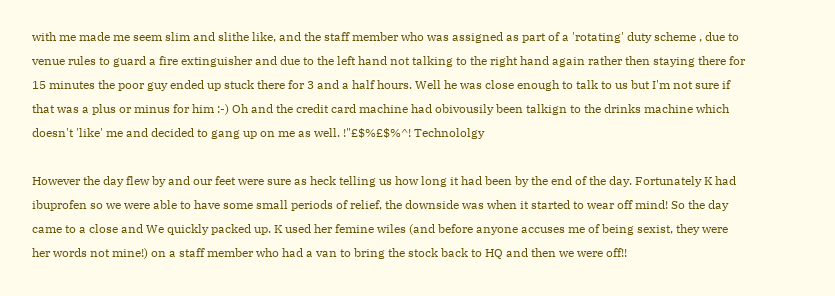with me made me seem slim and slithe like, and the staff member who was assigned as part of a 'rotating' duty scheme , due to venue rules to guard a fire extinguisher and due to the left hand not talking to the right hand again rather then staying there for 15 minutes the poor guy ended up stuck there for 3 and a half hours. Well he was close enough to talk to us but I'm not sure if that was a plus or minus for him :-) Oh and the credit card machine had obivousily been talkign to the drinks machine which doesn't 'like' me and decided to gang up on me as well. !"£$%£$%^! Technololgy

However the day flew by and our feet were sure as heck telling us how long it had been by the end of the day. Fortunately K had ibuprofen so we were able to have some small periods of relief, the downside was when it started to wear off mind! So the day came to a close and We quickly packed up. K used her femine wiles (and before anyone accuses me of being sexist, they were her words not mine!) on a staff member who had a van to bring the stock back to HQ and then we were off!!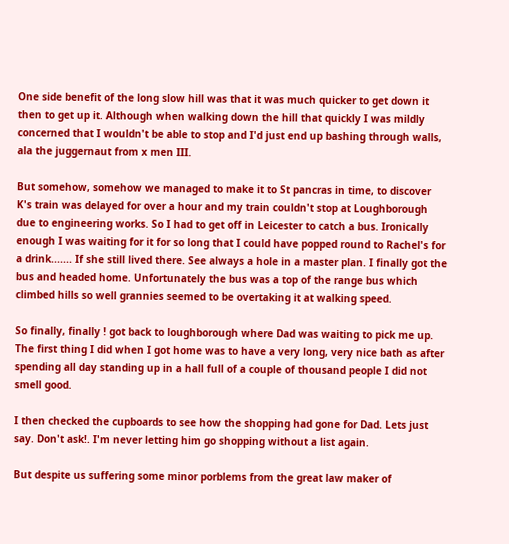One side benefit of the long slow hill was that it was much quicker to get down it then to get up it. Although when walking down the hill that quickly I was mildly concerned that I wouldn't be able to stop and I'd just end up bashing through walls, ala the juggernaut from x men III.

But somehow, somehow we managed to make it to St pancras in time, to discover K's train was delayed for over a hour and my train couldn't stop at Loughborough due to engineering works. So I had to get off in Leicester to catch a bus. Ironically enough I was waiting for it for so long that I could have popped round to Rachel's for a drink....... If she still lived there. See always a hole in a master plan. I finally got the bus and headed home. Unfortunately the bus was a top of the range bus which climbed hills so well grannies seemed to be overtaking it at walking speed.

So finally, finally ! got back to loughborough where Dad was waiting to pick me up. The first thing I did when I got home was to have a very long, very nice bath as after spending all day standing up in a hall full of a couple of thousand people I did not smell good.

I then checked the cupboards to see how the shopping had gone for Dad. Lets just say. Don't ask!. I'm never letting him go shopping without a list again.

But despite us suffering some minor porblems from the great law maker of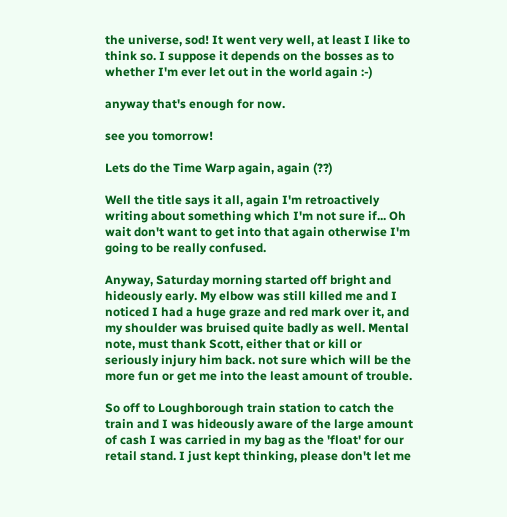the universe, sod! It went very well, at least I like to think so. I suppose it depends on the bosses as to whether I'm ever let out in the world again :-)

anyway that's enough for now.

see you tomorrow!

Lets do the Time Warp again, again (??)

Well the title says it all, again I'm retroactively writing about something which I'm not sure if... Oh wait don't want to get into that again otherwise I'm going to be really confused.

Anyway, Saturday morning started off bright and hideously early. My elbow was still killed me and I noticed I had a huge graze and red mark over it, and my shoulder was bruised quite badly as well. Mental note, must thank Scott, either that or kill or seriously injury him back. not sure which will be the more fun or get me into the least amount of trouble.

So off to Loughborough train station to catch the train and I was hideously aware of the large amount of cash I was carried in my bag as the 'float' for our retail stand. I just kept thinking, please don't let me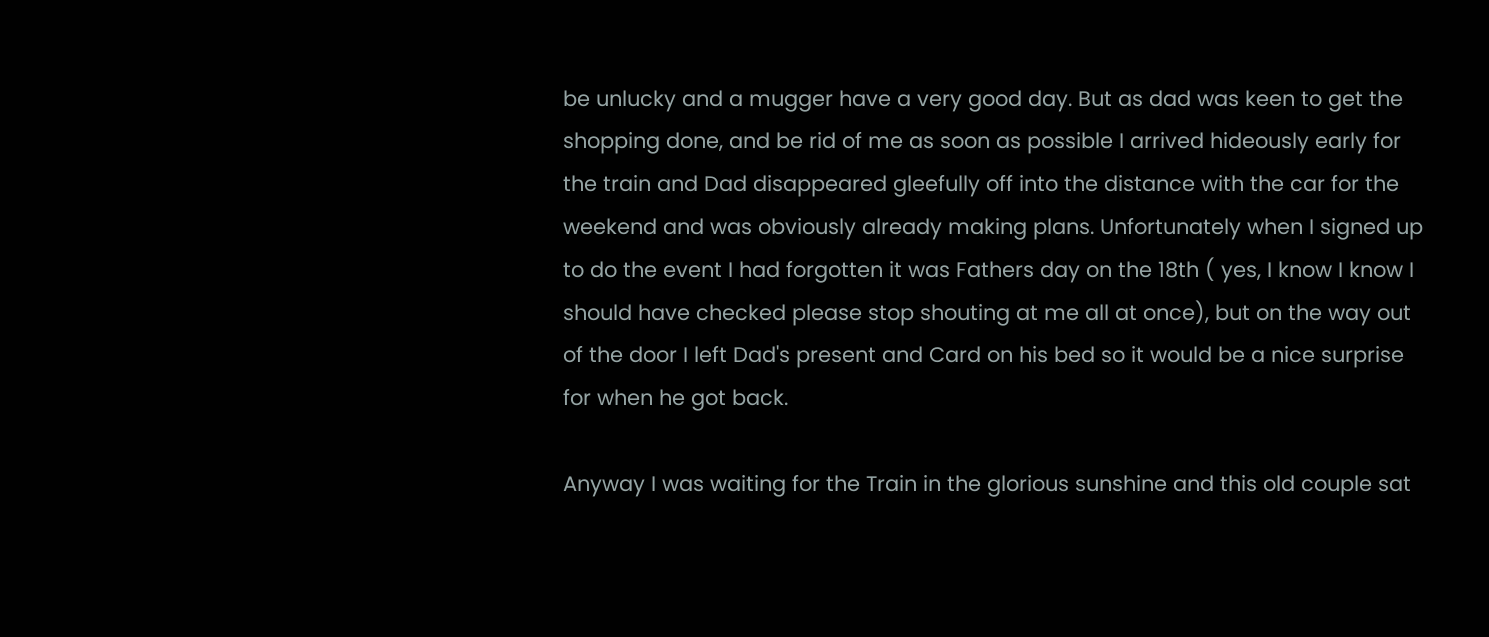be unlucky and a mugger have a very good day. But as dad was keen to get the shopping done, and be rid of me as soon as possible I arrived hideously early for the train and Dad disappeared gleefully off into the distance with the car for the weekend and was obviously already making plans. Unfortunately when I signed up to do the event I had forgotten it was Fathers day on the 18th ( yes, I know I know I should have checked please stop shouting at me all at once), but on the way out of the door I left Dad's present and Card on his bed so it would be a nice surprise for when he got back.

Anyway I was waiting for the Train in the glorious sunshine and this old couple sat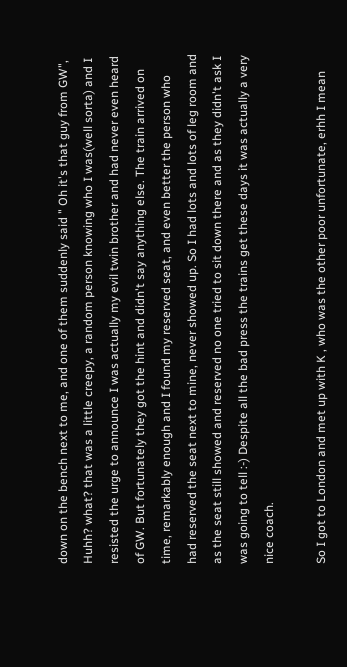down on the bench next to me, and one of them suddenly said " Oh it's that guy from GW", Huhh? what? that was a little creepy, a random person knowing who I was(well sorta) and I resisted the urge to announce I was actually my evil twin brother and had never even heard of GW. But fortunately they got the hint and didn't say anything else. The train arrived on time, remarkably enough and I found my reserved seat, and even better the person who had reserved the seat next to mine, never showed up. So I had lots and lots of leg room and as the seat still showed and reserved no one tried to sit down there and as they didn't ask I was going to tell :-) Despite all the bad press the trains get these days it was actually a very nice coach.

So I got to London and met up with K , who was the other poor unfortunate, erhh I mean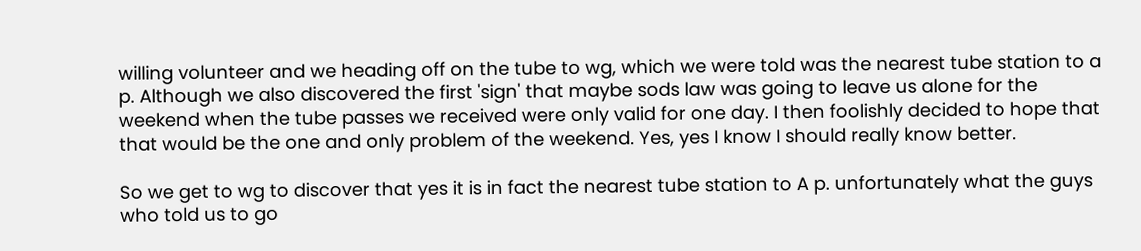willing volunteer and we heading off on the tube to wg, which we were told was the nearest tube station to a p. Although we also discovered the first 'sign' that maybe sods law was going to leave us alone for the weekend when the tube passes we received were only valid for one day. I then foolishly decided to hope that that would be the one and only problem of the weekend. Yes, yes I know I should really know better.

So we get to wg to discover that yes it is in fact the nearest tube station to A p. unfortunately what the guys who told us to go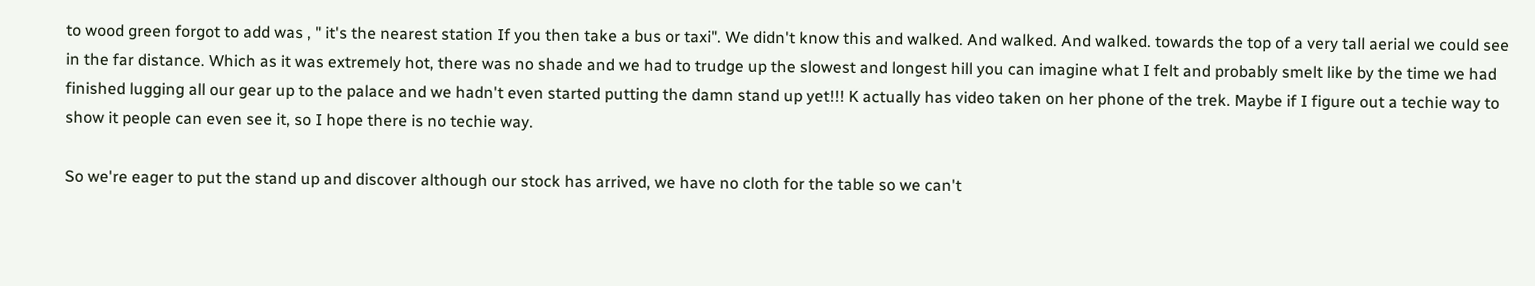to wood green forgot to add was , " it's the nearest station If you then take a bus or taxi". We didn't know this and walked. And walked. And walked. towards the top of a very tall aerial we could see in the far distance. Which as it was extremely hot, there was no shade and we had to trudge up the slowest and longest hill you can imagine what I felt and probably smelt like by the time we had finished lugging all our gear up to the palace and we hadn't even started putting the damn stand up yet!!! K actually has video taken on her phone of the trek. Maybe if I figure out a techie way to show it people can even see it, so I hope there is no techie way.

So we're eager to put the stand up and discover although our stock has arrived, we have no cloth for the table so we can't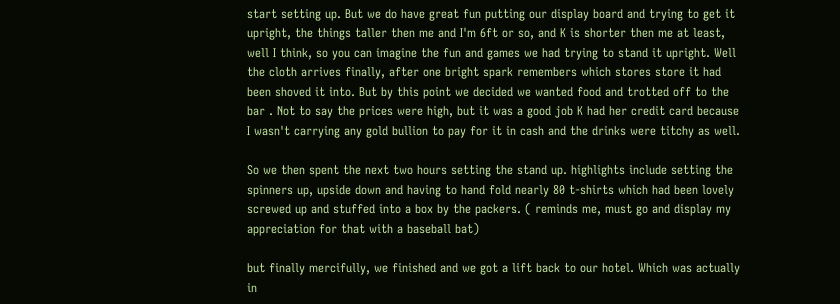start setting up. But we do have great fun putting our display board and trying to get it upright, the things taller then me and I'm 6ft or so, and K is shorter then me at least, well I think, so you can imagine the fun and games we had trying to stand it upright. Well the cloth arrives finally, after one bright spark remembers which stores store it had been shoved it into. But by this point we decided we wanted food and trotted off to the bar . Not to say the prices were high, but it was a good job K had her credit card because I wasn't carrying any gold bullion to pay for it in cash and the drinks were titchy as well.

So we then spent the next two hours setting the stand up. highlights include setting the spinners up, upside down and having to hand fold nearly 80 t-shirts which had been lovely screwed up and stuffed into a box by the packers. ( reminds me, must go and display my appreciation for that with a baseball bat)

but finally mercifully, we finished and we got a lift back to our hotel. Which was actually in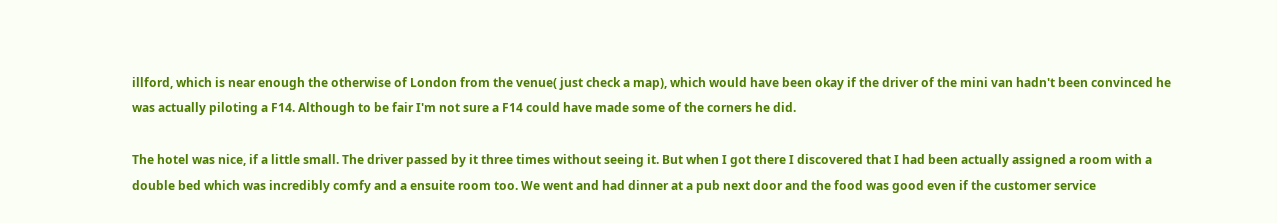illford, which is near enough the otherwise of London from the venue( just check a map), which would have been okay if the driver of the mini van hadn't been convinced he was actually piloting a F14. Although to be fair I'm not sure a F14 could have made some of the corners he did.

The hotel was nice, if a little small. The driver passed by it three times without seeing it. But when I got there I discovered that I had been actually assigned a room with a double bed which was incredibly comfy and a ensuite room too. We went and had dinner at a pub next door and the food was good even if the customer service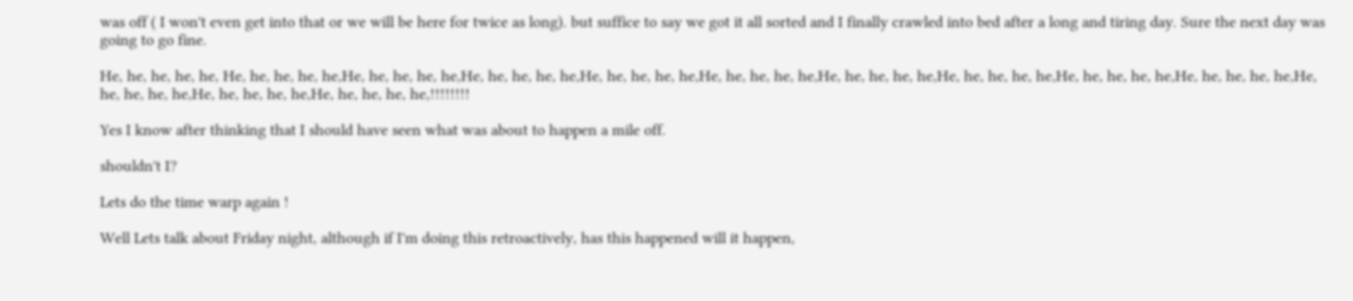was off ( I won't even get into that or we will be here for twice as long). but suffice to say we got it all sorted and I finally crawled into bed after a long and tiring day. Sure the next day was going to go fine.

He, he, he, he, he, He, he, he, he, he,He, he, he, he, he,He, he, he, he, he,He, he, he, he, he,He, he, he, he, he,He, he, he, he, he,He, he, he, he, he,He, he, he, he, he,He, he, he, he, he,He, he, he, he, he,He, he, he, he, he,He, he, he, he, he,!!!!!!!!

Yes I know after thinking that I should have seen what was about to happen a mile off.

shouldn't I?

Lets do the time warp again !

Well Lets talk about Friday night, although if I'm doing this retroactively, has this happened will it happen,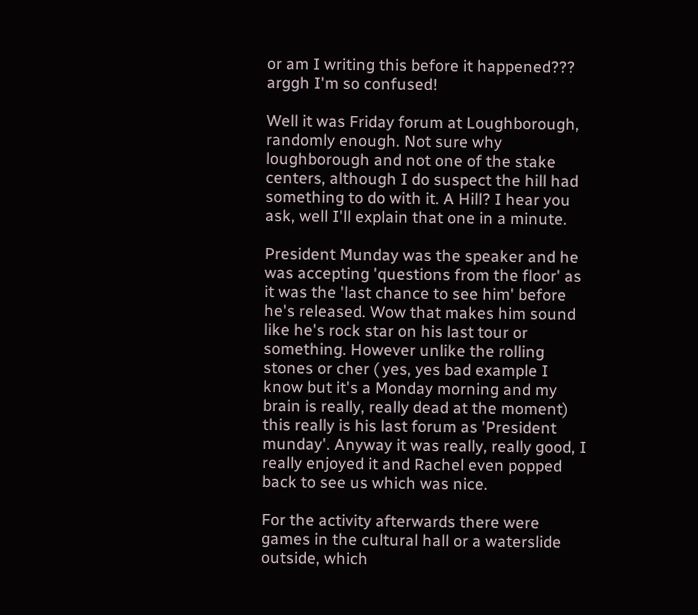or am I writing this before it happened??? arggh I'm so confused!

Well it was Friday forum at Loughborough, randomly enough. Not sure why loughborough and not one of the stake centers, although I do suspect the hill had something to do with it. A Hill? I hear you ask, well I'll explain that one in a minute.

President Munday was the speaker and he was accepting 'questions from the floor' as it was the 'last chance to see him' before he's released. Wow that makes him sound like he's rock star on his last tour or something. However unlike the rolling stones or cher ( yes, yes bad example I know but it's a Monday morning and my brain is really, really dead at the moment) this really is his last forum as 'President munday'. Anyway it was really, really good, I really enjoyed it and Rachel even popped back to see us which was nice.

For the activity afterwards there were games in the cultural hall or a waterslide outside, which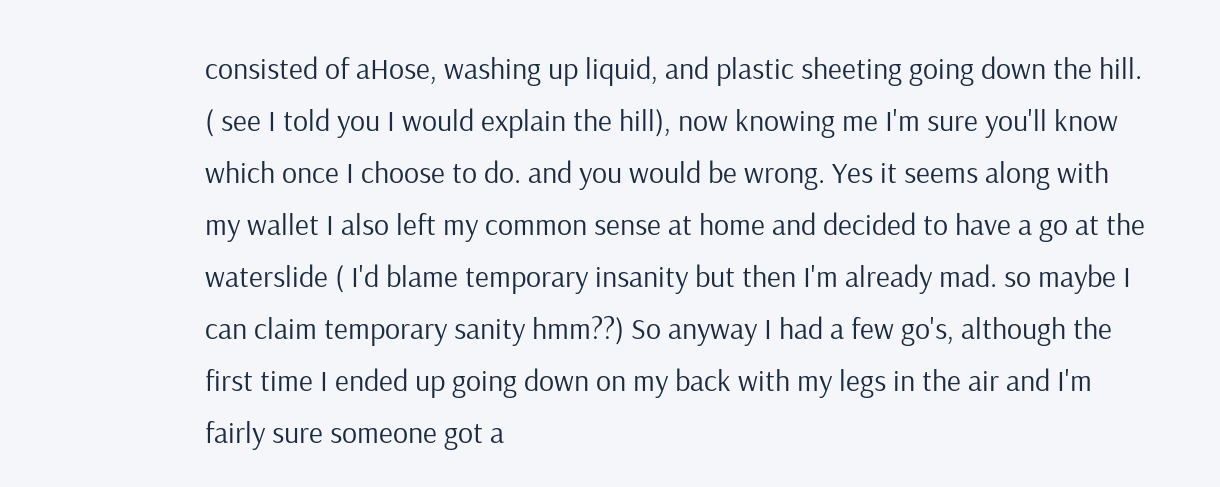consisted of aHose, washing up liquid, and plastic sheeting going down the hill. ( see I told you I would explain the hill), now knowing me I'm sure you'll know which once I choose to do. and you would be wrong. Yes it seems along with my wallet I also left my common sense at home and decided to have a go at the waterslide ( I'd blame temporary insanity but then I'm already mad. so maybe I can claim temporary sanity hmm??) So anyway I had a few go's, although the first time I ended up going down on my back with my legs in the air and I'm fairly sure someone got a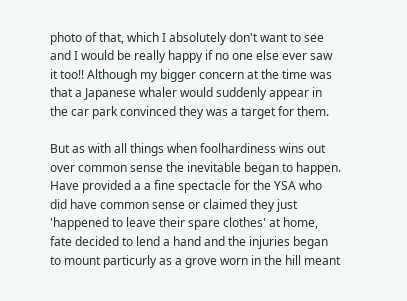photo of that, which I absolutely don't want to see and I would be really happy if no one else ever saw it too!! Although my bigger concern at the time was that a Japanese whaler would suddenly appear in the car park convinced they was a target for them.

But as with all things when foolhardiness wins out over common sense the inevitable began to happen. Have provided a a fine spectacle for the YSA who did have common sense or claimed they just 'happened to leave their spare clothes' at home, fate decided to lend a hand and the injuries began to mount particurly as a grove worn in the hill meant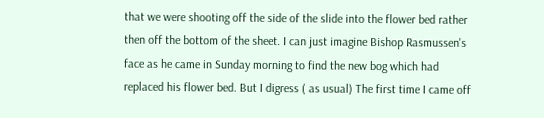that we were shooting off the side of the slide into the flower bed rather then off the bottom of the sheet. I can just imagine Bishop Rasmussen's face as he came in Sunday morning to find the new bog which had replaced his flower bed. But I digress ( as usual) The first time I came off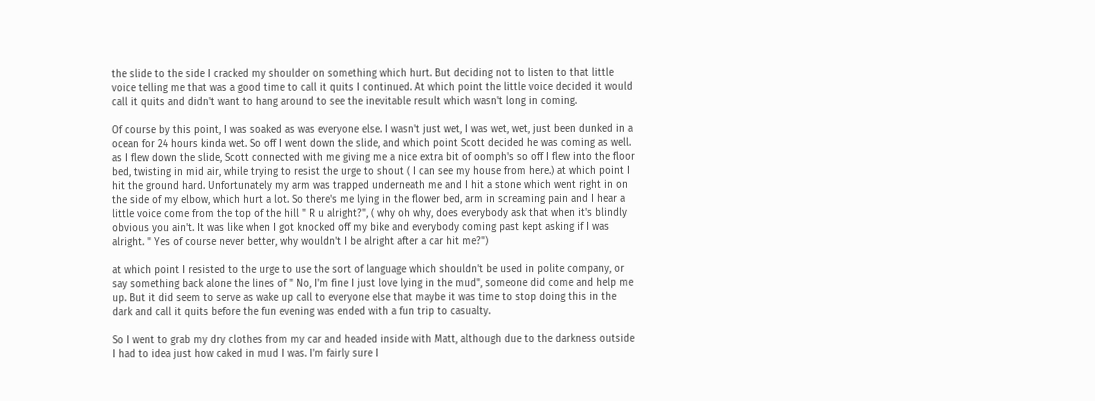the slide to the side I cracked my shoulder on something which hurt. But deciding not to listen to that little voice telling me that was a good time to call it quits I continued. At which point the little voice decided it would call it quits and didn't want to hang around to see the inevitable result which wasn't long in coming.

Of course by this point, I was soaked as was everyone else. I wasn't just wet, I was wet, wet, just been dunked in a ocean for 24 hours kinda wet. So off I went down the slide, and which point Scott decided he was coming as well. as I flew down the slide, Scott connected with me giving me a nice extra bit of oomph's so off I flew into the floor bed, twisting in mid air, while trying to resist the urge to shout ( I can see my house from here.) at which point I hit the ground hard. Unfortunately my arm was trapped underneath me and I hit a stone which went right in on the side of my elbow, which hurt a lot. So there's me lying in the flower bed, arm in screaming pain and I hear a little voice come from the top of the hill " R u alright?", ( why oh why, does everybody ask that when it's blindly obvious you ain't. It was like when I got knocked off my bike and everybody coming past kept asking if I was alright. " Yes of course never better, why wouldn't I be alright after a car hit me?")

at which point I resisted to the urge to use the sort of language which shouldn't be used in polite company, or say something back alone the lines of " No, I'm fine I just love lying in the mud", someone did come and help me up. But it did seem to serve as wake up call to everyone else that maybe it was time to stop doing this in the dark and call it quits before the fun evening was ended with a fun trip to casualty.

So I went to grab my dry clothes from my car and headed inside with Matt, although due to the darkness outside I had to idea just how caked in mud I was. I'm fairly sure I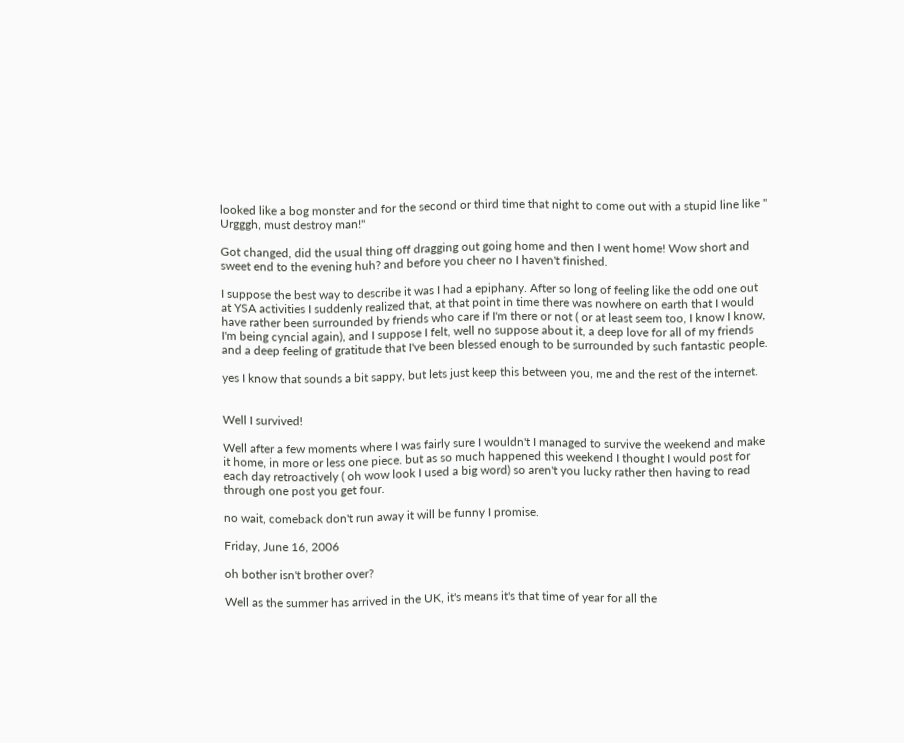looked like a bog monster and for the second or third time that night to come out with a stupid line like " Urgggh, must destroy man!"

Got changed, did the usual thing off dragging out going home and then I went home! Wow short and sweet end to the evening huh? and before you cheer no I haven't finished.

I suppose the best way to describe it was I had a epiphany. After so long of feeling like the odd one out at YSA activities I suddenly realized that, at that point in time there was nowhere on earth that I would have rather been surrounded by friends who care if I'm there or not ( or at least seem too, I know I know, I'm being cyncial again), and I suppose I felt, well no suppose about it, a deep love for all of my friends and a deep feeling of gratitude that I've been blessed enough to be surrounded by such fantastic people.

yes I know that sounds a bit sappy, but lets just keep this between you, me and the rest of the internet.


Well I survived!

Well after a few moments where I was fairly sure I wouldn't I managed to survive the weekend and make it home, in more or less one piece. but as so much happened this weekend I thought I would post for each day retroactively ( oh wow look I used a big word) so aren't you lucky rather then having to read through one post you get four.

no wait, comeback don't run away it will be funny I promise.

Friday, June 16, 2006

oh bother isn't brother over?

Well as the summer has arrived in the UK, it's means it's that time of year for all the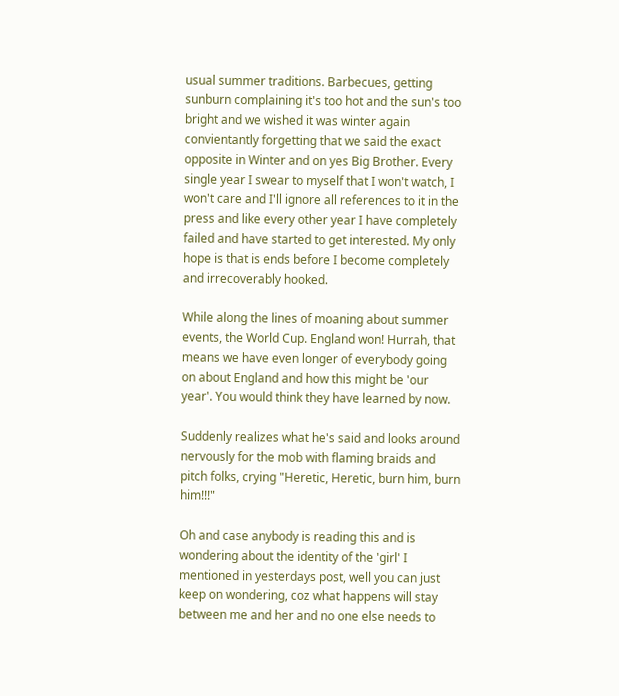usual summer traditions. Barbecues, getting sunburn complaining it's too hot and the sun's too bright and we wished it was winter again convientantly forgetting that we said the exact opposite in Winter and on yes Big Brother. Every single year I swear to myself that I won't watch, I won't care and I'll ignore all references to it in the press and like every other year I have completely failed and have started to get interested. My only hope is that is ends before I become completely and irrecoverably hooked.

While along the lines of moaning about summer events, the World Cup. England won! Hurrah, that means we have even longer of everybody going on about England and how this might be 'our year'. You would think they have learned by now.

Suddenly realizes what he's said and looks around nervously for the mob with flaming braids and pitch folks, crying "Heretic, Heretic, burn him, burn him!!!"

Oh and case anybody is reading this and is wondering about the identity of the 'girl' I mentioned in yesterdays post, well you can just keep on wondering, coz what happens will stay between me and her and no one else needs to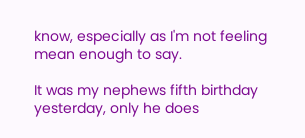know, especially as I'm not feeling mean enough to say.

It was my nephews fifth birthday yesterday, only he does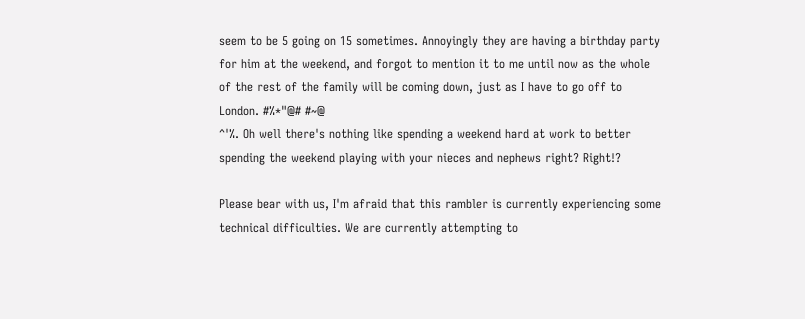seem to be 5 going on 15 sometimes. Annoyingly they are having a birthday party for him at the weekend, and forgot to mention it to me until now as the whole of the rest of the family will be coming down, just as I have to go off to London. #%*"@# #~@
^'%. Oh well there's nothing like spending a weekend hard at work to better spending the weekend playing with your nieces and nephews right? Right!?

Please bear with us, I'm afraid that this rambler is currently experiencing some technical difficulties. We are currently attempting to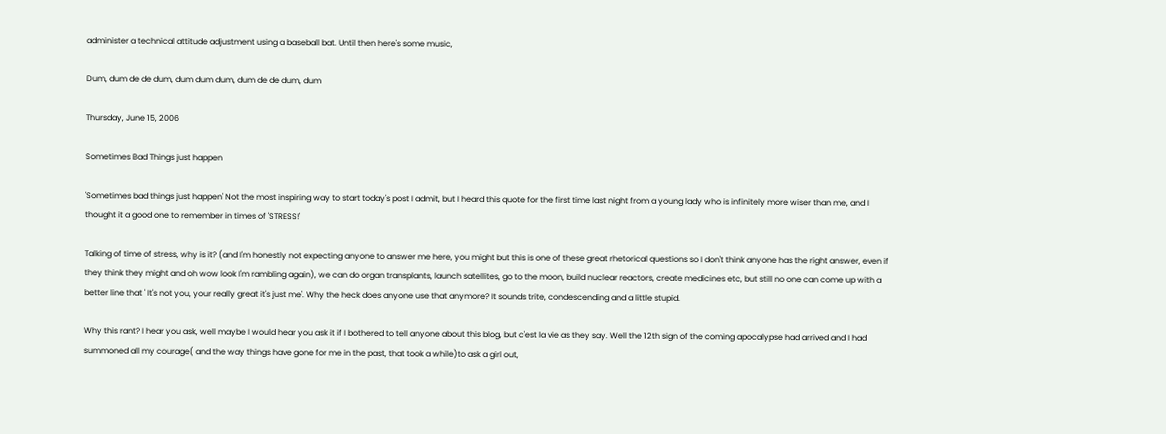administer a technical attitude adjustment using a baseball bat. Until then here's some music,

Dum, dum de de dum, dum dum dum, dum de de dum, dum

Thursday, June 15, 2006

Sometimes Bad Things just happen

'Sometimes bad things just happen' Not the most inspiring way to start today's post I admit, but I heard this quote for the first time last night from a young lady who is infinitely more wiser than me, and I thought it a good one to remember in times of 'STRESS!'

Talking of time of stress, why is it? (and I'm honestly not expecting anyone to answer me here, you might but this is one of these great rhetorical questions so I don't think anyone has the right answer, even if they think they might and oh wow look I'm rambling again), we can do organ transplants, launch satellites, go to the moon, build nuclear reactors, create medicines etc, but still no one can come up with a better line that ' It's not you, your really great it's just me'. Why the heck does anyone use that anymore? It sounds trite, condescending and a little stupid.

Why this rant? I hear you ask, well maybe I would hear you ask it if I bothered to tell anyone about this blog, but c'est la vie as they say. Well the 12th sign of the coming apocalypse had arrived and I had summoned all my courage( and the way things have gone for me in the past, that took a while)to ask a girl out,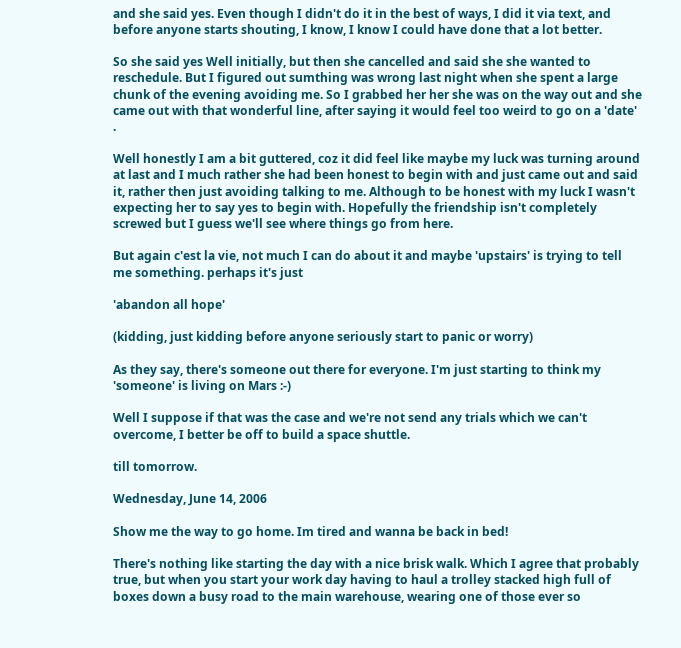and she said yes. Even though I didn't do it in the best of ways, I did it via text, and before anyone starts shouting, I know, I know I could have done that a lot better.

So she said yes Well initially, but then she cancelled and said she she wanted to reschedule. But I figured out sumthing was wrong last night when she spent a large chunk of the evening avoiding me. So I grabbed her her she was on the way out and she came out with that wonderful line, after saying it would feel too weird to go on a 'date' .

Well honestly I am a bit guttered, coz it did feel like maybe my luck was turning around at last and I much rather she had been honest to begin with and just came out and said it, rather then just avoiding talking to me. Although to be honest with my luck I wasn't expecting her to say yes to begin with. Hopefully the friendship isn't completely screwed but I guess we'll see where things go from here.

But again c'est la vie, not much I can do about it and maybe 'upstairs' is trying to tell me something. perhaps it's just

'abandon all hope'

(kidding, just kidding before anyone seriously start to panic or worry)

As they say, there's someone out there for everyone. I'm just starting to think my 'someone' is living on Mars :-)

Well I suppose if that was the case and we're not send any trials which we can't overcome, I better be off to build a space shuttle.

till tomorrow.

Wednesday, June 14, 2006

Show me the way to go home. Im tired and wanna be back in bed!

There's nothing like starting the day with a nice brisk walk. Which I agree that probably true, but when you start your work day having to haul a trolley stacked high full of boxes down a busy road to the main warehouse, wearing one of those ever so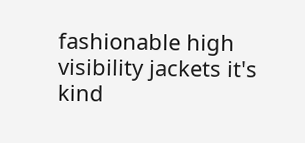fashionable high visibility jackets it's kind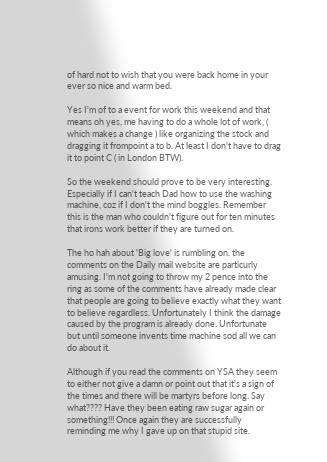of hard not to wish that you were back home in your ever so nice and warm bed.

Yes I'm of to a event for work this weekend and that means oh yes, me having to do a whole lot of work, ( which makes a change ) like organizing the stock and dragging it frompoint a to b. At least I don't have to drag it to point C ( in London BTW).

So the weekend should prove to be very interesting. Especially if I can't teach Dad how to use the washing machine, coz if I don't the mind boggles. Remember this is the man who couldn't figure out for ten minutes that irons work better if they are turned on.

The ho hah about 'Big love' is rumbling on. the comments on the Daily mail website are particurly amusing. I'm not going to throw my 2 pence into the ring as some of the comments have already made clear that people are going to believe exactly what they want to believe regardless. Unfortunately I think the damage caused by the program is already done. Unfortunate but until someone invents time machine sod all we can do about it.

Although if you read the comments on YSA they seem to either not give a damn or point out that it's a sign of the times and there will be martyrs before long. Say what???? Have they been eating raw sugar again or something!!! Once again they are successfully reminding me why I gave up on that stupid site.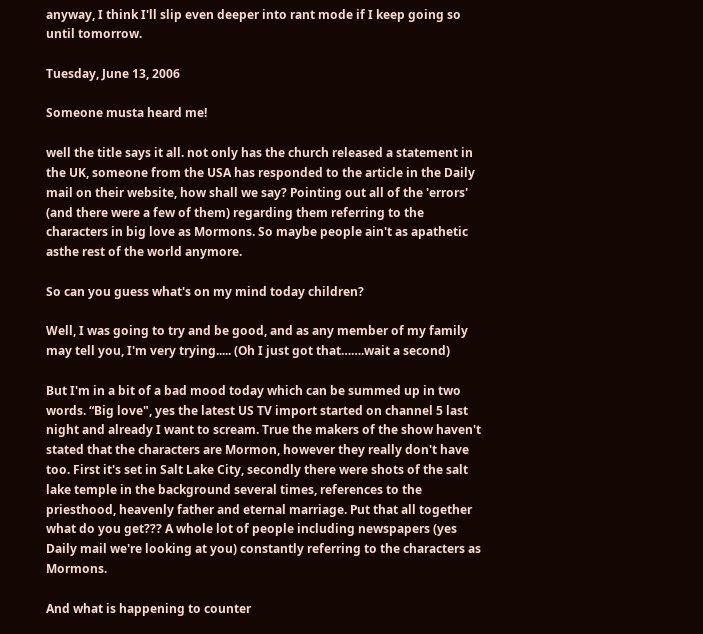anyway, I think I'll slip even deeper into rant mode if I keep going so until tomorrow.

Tuesday, June 13, 2006

Someone musta heard me!

well the title says it all. not only has the church released a statement in the UK, someone from the USA has responded to the article in the Daily mail on their website, how shall we say? Pointing out all of the 'errors' (and there were a few of them) regarding them referring to the characters in big love as Mormons. So maybe people ain't as apathetic asthe rest of the world anymore.

So can you guess what's on my mind today children?

Well, I was going to try and be good, and as any member of my family may tell you, I'm very trying..... (Oh I just got that…….wait a second)

But I'm in a bit of a bad mood today which can be summed up in two words. “Big love", yes the latest US TV import started on channel 5 last night and already I want to scream. True the makers of the show haven't stated that the characters are Mormon, however they really don't have too. First it's set in Salt Lake City, secondly there were shots of the salt lake temple in the background several times, references to the priesthood, heavenly father and eternal marriage. Put that all together what do you get??? A whole lot of people including newspapers (yes Daily mail we're looking at you) constantly referring to the characters as Mormons.

And what is happening to counter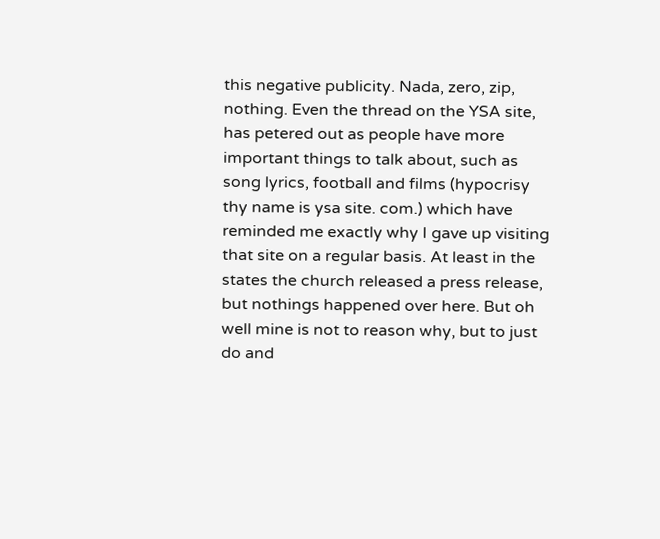this negative publicity. Nada, zero, zip, nothing. Even the thread on the YSA site, has petered out as people have more important things to talk about, such as song lyrics, football and films (hypocrisy thy name is ysa site. com.) which have reminded me exactly why I gave up visiting that site on a regular basis. At least in the states the church released a press release, but nothings happened over here. But oh well mine is not to reason why, but to just do and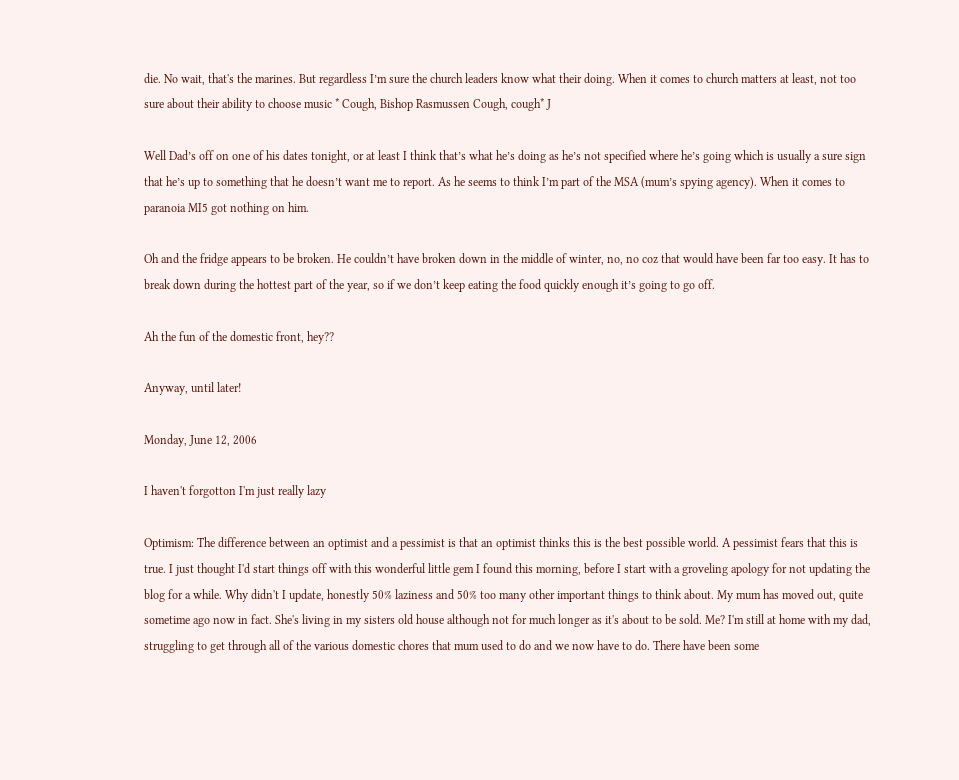die. No wait, that's the marines. But regardless I’m sure the church leaders know what their doing. When it comes to church matters at least, not too sure about their ability to choose music * Cough, Bishop Rasmussen Cough, cough* J

Well Dad’s off on one of his dates tonight, or at least I think that’s what he’s doing as he’s not specified where he’s going which is usually a sure sign that he’s up to something that he doesn’t want me to report. As he seems to think I’m part of the MSA (mum’s spying agency). When it comes to paranoia MI5 got nothing on him.

Oh and the fridge appears to be broken. He couldn’t have broken down in the middle of winter, no, no coz that would have been far too easy. It has to break down during the hottest part of the year, so if we don’t keep eating the food quickly enough it’s going to go off.

Ah the fun of the domestic front, hey??

Anyway, until later!

Monday, June 12, 2006

I haven't forgotton I'm just really lazy

Optimism: The difference between an optimist and a pessimist is that an optimist thinks this is the best possible world. A pessimist fears that this is true. I just thought I'd start things off with this wonderful little gem I found this morning, before I start with a groveling apology for not updating the blog for a while. Why didn't I update, honestly 50% laziness and 50% too many other important things to think about. My mum has moved out, quite sometime ago now in fact. She's living in my sisters old house although not for much longer as it's about to be sold. Me? I'm still at home with my dad, struggling to get through all of the various domestic chores that mum used to do and we now have to do. There have been some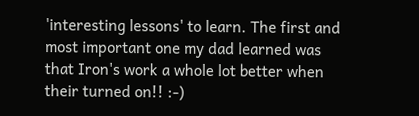'interesting lessons' to learn. The first and most important one my dad learned was that Iron's work a whole lot better when their turned on!! :-)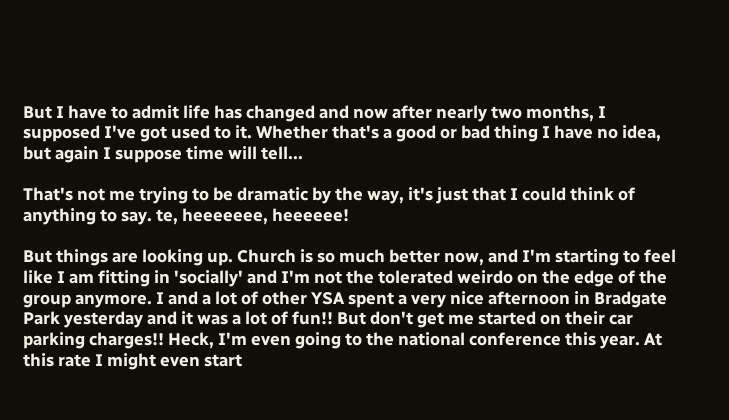But I have to admit life has changed and now after nearly two months, I supposed I've got used to it. Whether that's a good or bad thing I have no idea, but again I suppose time will tell...

That's not me trying to be dramatic by the way, it's just that I could think of anything to say. te, heeeeeee, heeeeee!

But things are looking up. Church is so much better now, and I'm starting to feel like I am fitting in 'socially' and I'm not the tolerated weirdo on the edge of the group anymore. I and a lot of other YSA spent a very nice afternoon in Bradgate Park yesterday and it was a lot of fun!! But don't get me started on their car parking charges!! Heck, I'm even going to the national conference this year. At this rate I might even start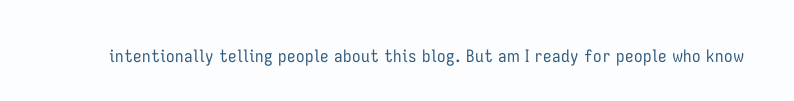intentionally telling people about this blog. But am I ready for people who know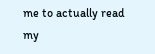me to actually read my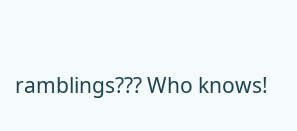ramblings??? Who knows!